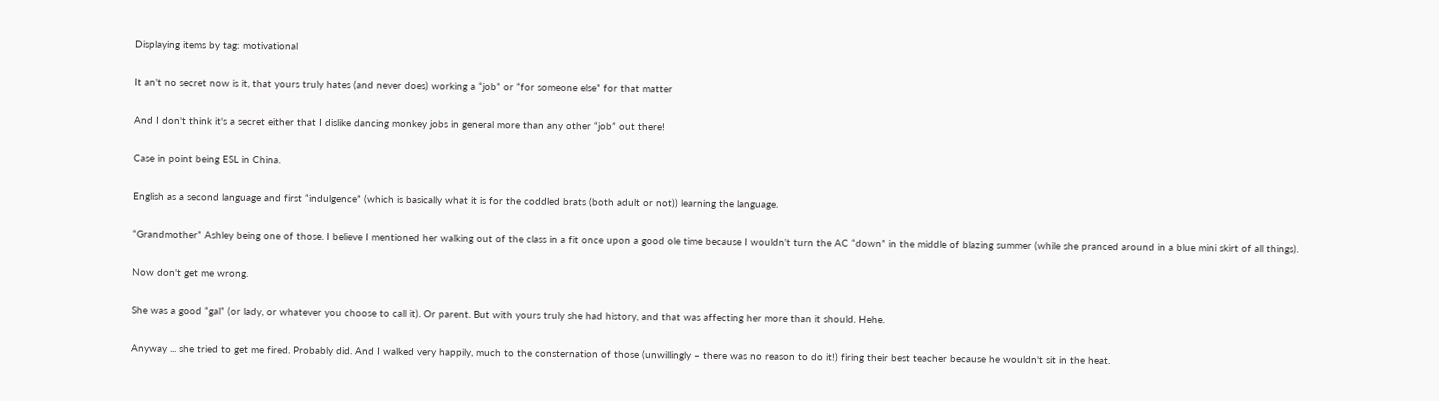Displaying items by tag: motivational

It an't no secret now is it, that yours truly hates (and never does) working a “job” or “for someone else” for that matter

And I don't think it's a secret either that I dislike dancing monkey jobs in general more than any other “job” out there!

Case in point being ESL in China.

English as a second language and first “indulgence” (which is basically what it is for the coddled brats (both adult or not)) learning the language.

“Grandmother” Ashley being one of those. I believe I mentioned her walking out of the class in a fit once upon a good ole time because I wouldn't turn the AC “down” in the middle of blazing summer (while she pranced around in a blue mini skirt of all things).

Now don't get me wrong.

She was a good “gal” (or lady, or whatever you choose to call it). Or parent. But with yours truly she had history, and that was affecting her more than it should. Hehe.

Anyway ... she tried to get me fired. Probably did. And I walked very happily, much to the consternation of those (unwillingly – there was no reason to do it!) firing their best teacher because he wouldn't sit in the heat.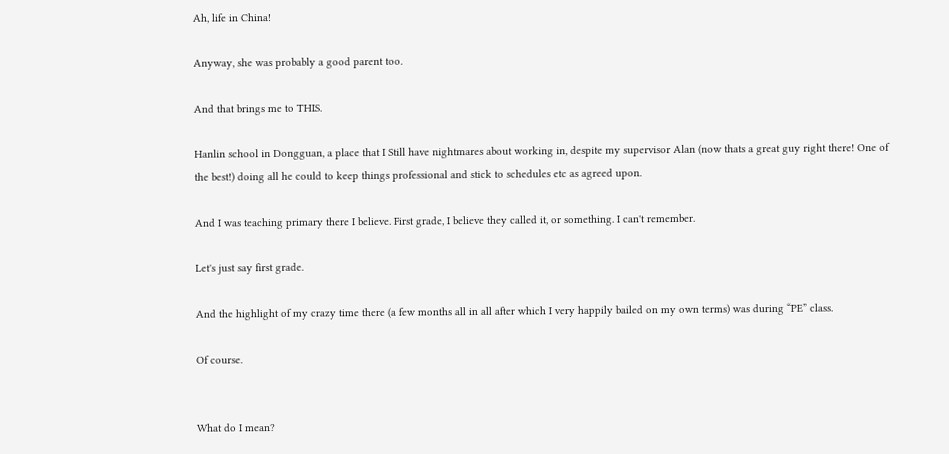Ah, life in China!

Anyway, she was probably a good parent too.

And that brings me to THIS.

Hanlin school in Dongguan, a place that I Still have nightmares about working in, despite my supervisor Alan (now thats a great guy right there! One of the best!) doing all he could to keep things professional and stick to schedules etc as agreed upon.

And I was teaching primary there I believe. First grade, I believe they called it, or something. I can't remember.

Let's just say first grade.

And the highlight of my crazy time there (a few months all in all after which I very happily bailed on my own terms) was during “PE” class.

Of course.


What do I mean?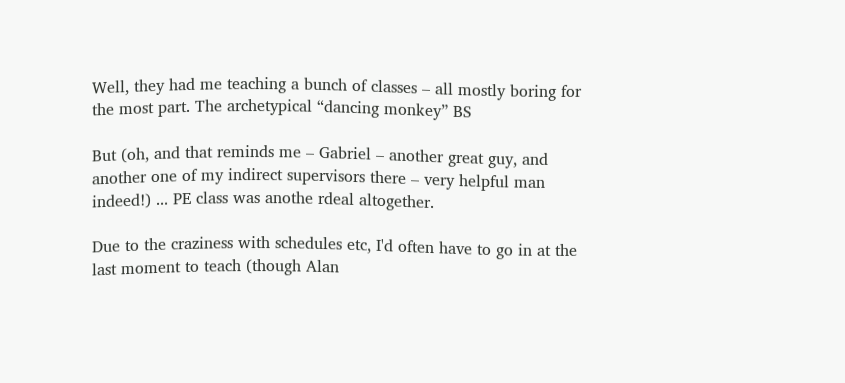Well, they had me teaching a bunch of classes – all mostly boring for the most part. The archetypical “dancing monkey” BS

But (oh, and that reminds me – Gabriel – another great guy, and another one of my indirect supervisors there – very helpful man indeed!) ... PE class was anothe rdeal altogether.

Due to the craziness with schedules etc, I'd often have to go in at the last moment to teach (though Alan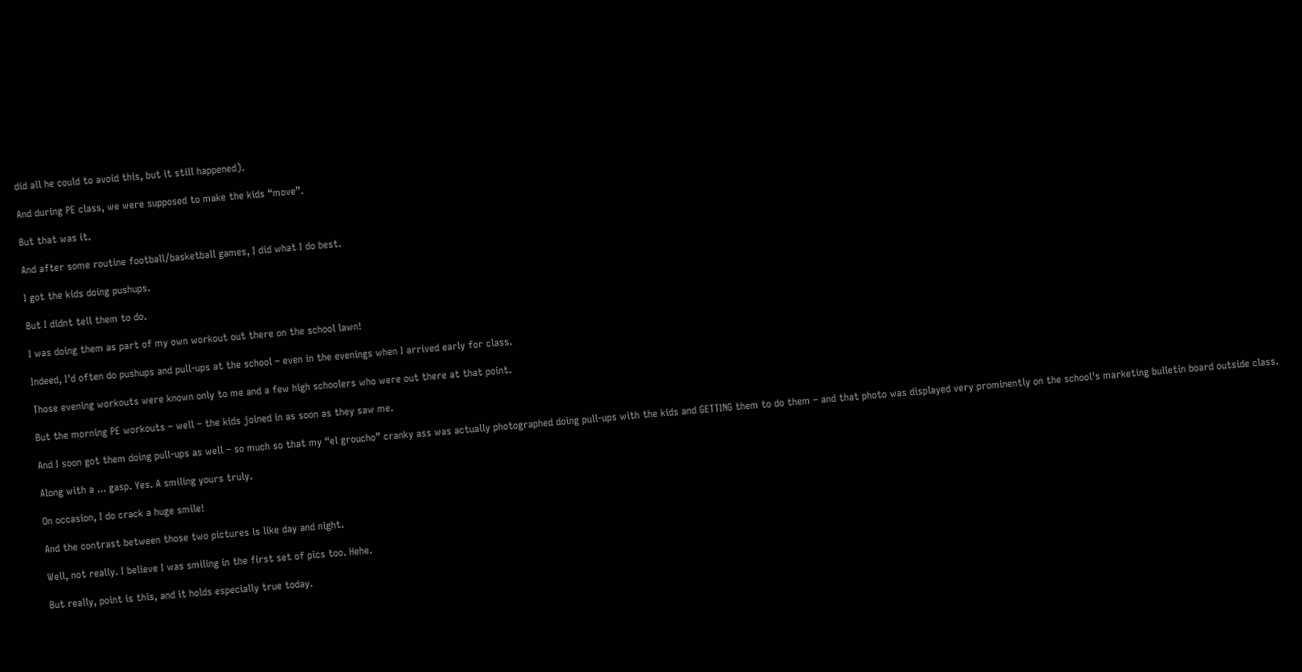did all he could to avoid this, but it still happened).

And during PE class, we were supposed to make the kids “move”.

But that was it.

And after some routine football/basketball games, I did what I do best.

I got the kids doing pushups.

But I didnt tell them to do.

I was doing them as part of my own workout out there on the school lawn!

Indeed, I'd often do pushups and pull-ups at the school – even in the evenings when I arrived early for class.

Those evening workouts were known only to me and a few high schoolers who were out there at that point.

But the morning PE workouts – well – the kids joined in as soon as they saw me.

And I soon got them doing pull-ups as well – so much so that my “el groucho” cranky ass was actually photographed doing pull-ups with the kids and GETTING them to do them – and that photo was displayed very prominently on the school's marketing bulletin board outside class.

Along with a ... gasp. Yes. A smiling yours truly.

On occasion, I do crack a huge smile!

And the contrast between those two pictures is like day and night.

Well, not really. I believe I was smiling in the first set of pics too. Hehe.

But really, point is this, and it holds especially true today.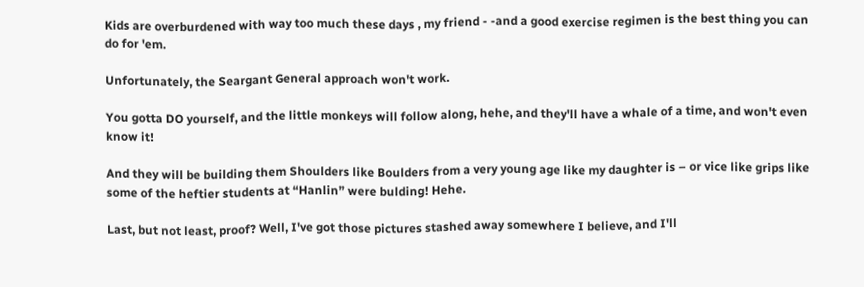Kids are overburdened with way too much these days , my friend - -and a good exercise regimen is the best thing you can do for 'em.

Unfortunately, the Seargant General approach won't work.

You gotta DO yourself, and the little monkeys will follow along, hehe, and they'll have a whale of a time, and won't even know it!

And they will be building them Shoulders like Boulders from a very young age like my daughter is – or vice like grips like some of the heftier students at “Hanlin” were bulding! Hehe.

Last, but not least, proof? Well, I've got those pictures stashed away somewhere I believe, and I'll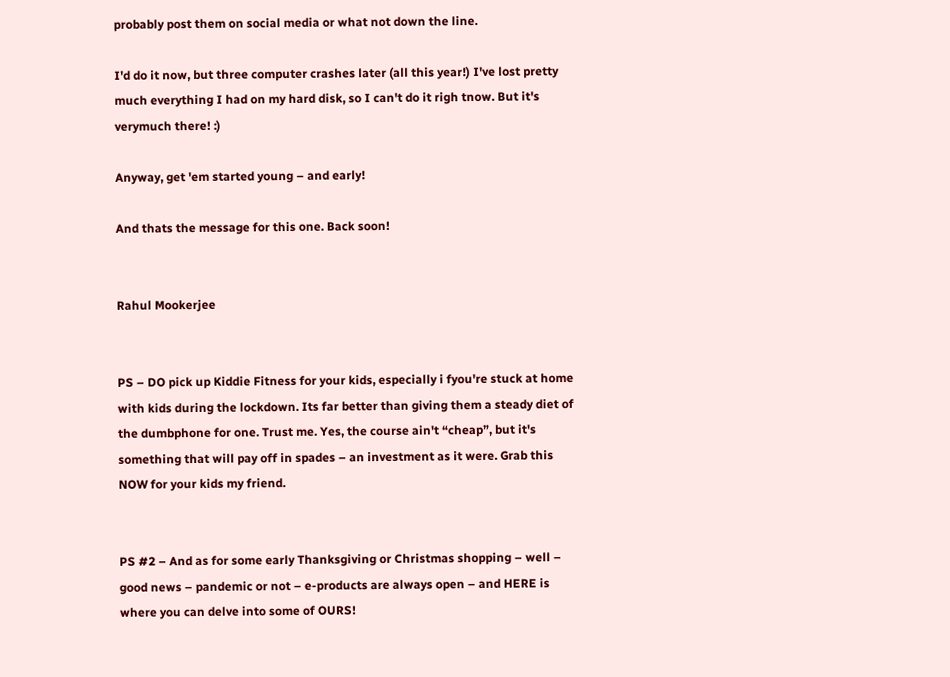probably post them on social media or what not down the line.

I'd do it now, but three computer crashes later (all this year!) I've lost pretty much everything I had on my hard disk, so I can't do it righ tnow. But it's verymuch there! :)

Anyway, get 'em started young – and early!

And thats the message for this one. Back soon!


Rahul Mookerjee


PS – DO pick up Kiddie Fitness for your kids, especially i fyou're stuck at home with kids during the lockdown. Its far better than giving them a steady diet of the dumbphone for one. Trust me. Yes, the course ain't “cheap”, but it's something that will pay off in spades – an investment as it were. Grab this NOW for your kids my friend.


PS #2 – And as for some early Thanksgiving or Christmas shopping – well – good news – pandemic or not – e-products are always open – and HERE is where you can delve into some of OURS!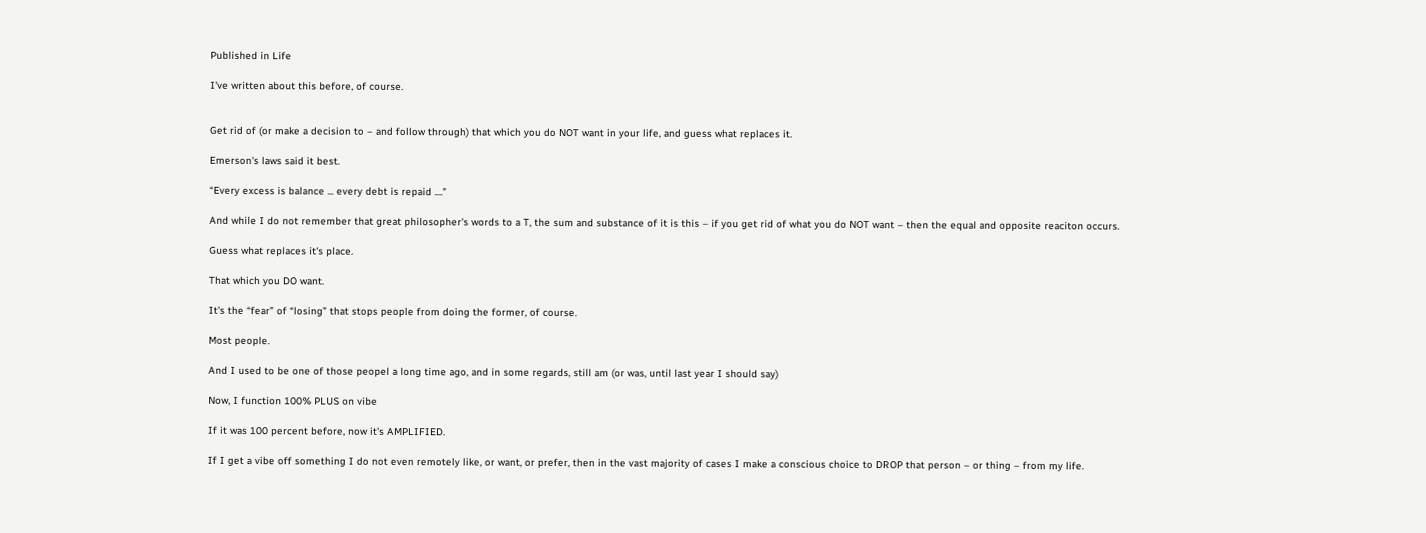Published in Life

I've written about this before, of course.


Get rid of (or make a decision to – and follow through) that which you do NOT want in your life, and guess what replaces it.

Emerson's laws said it best.

“Every excess is balance ... every debt is repaid ....”

And while I do not remember that great philosopher's words to a T, the sum and substance of it is this – if you get rid of what you do NOT want – then the equal and opposite reaciton occurs.

Guess what replaces it's place.

That which you DO want.

It's the “fear” of “losing” that stops people from doing the former, of course.

Most people.

And I used to be one of those peopel a long time ago, and in some regards, still am (or was, until last year I should say)

Now, I function 100% PLUS on vibe

If it was 100 percent before, now it's AMPLIFIED.

If I get a vibe off something I do not even remotely like, or want, or prefer, then in the vast majority of cases I make a conscious choice to DROP that person – or thing – from my life.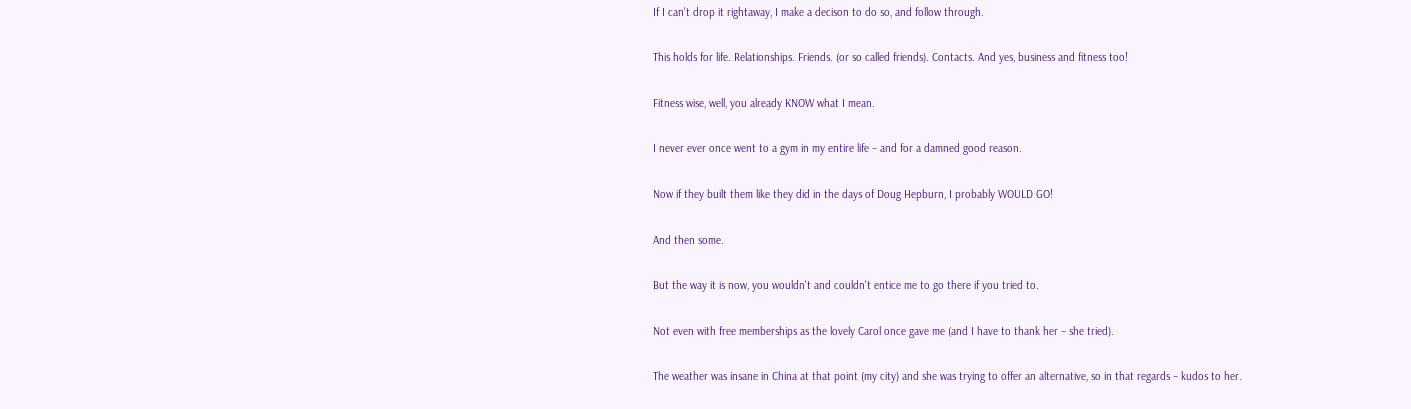If I can't drop it rightaway, I make a decison to do so, and follow through.

This holds for life. Relationships. Friends. (or so called friends). Contacts. And yes, business and fitness too!

Fitness wise, well, you already KNOW what I mean.

I never ever once went to a gym in my entire life – and for a damned good reason.

Now if they built them like they did in the days of Doug Hepburn, I probably WOULD GO!

And then some.

But the way it is now, you wouldn't and couldn't entice me to go there if you tried to.

Not even with free memberships as the lovely Carol once gave me (and I have to thank her – she tried).

The weather was insane in China at that point (my city) and she was trying to offer an alternative, so in that regards – kudos to her.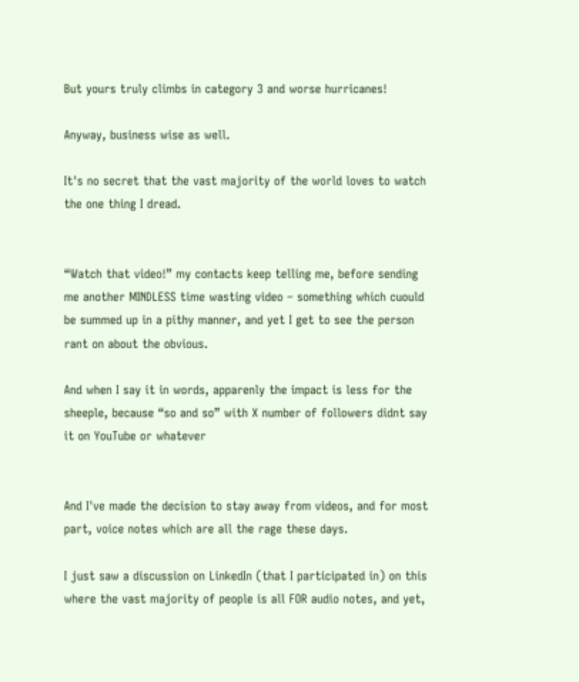But yours truly climbs in category 3 and worse hurricanes!

Anyway, business wise as well.

It's no secret that the vast majority of the world loves to watch the one thing I dread.


“Watch that video!” my contacts keep telling me, before sending me another MINDLESS time wasting video – something which cuould be summed up in a pithy manner, and yet I get to see the person rant on about the obvious.

And when I say it in words, apparenly the impact is less for the sheeple, because “so and so” with X number of followers didnt say it on YouTube or whatever


And I've made the decision to stay away from videos, and for most part, voice notes which are all the rage these days.

I just saw a discussion on LinkedIn (that I participated in) on this where the vast majority of people is all FOR audio notes, and yet,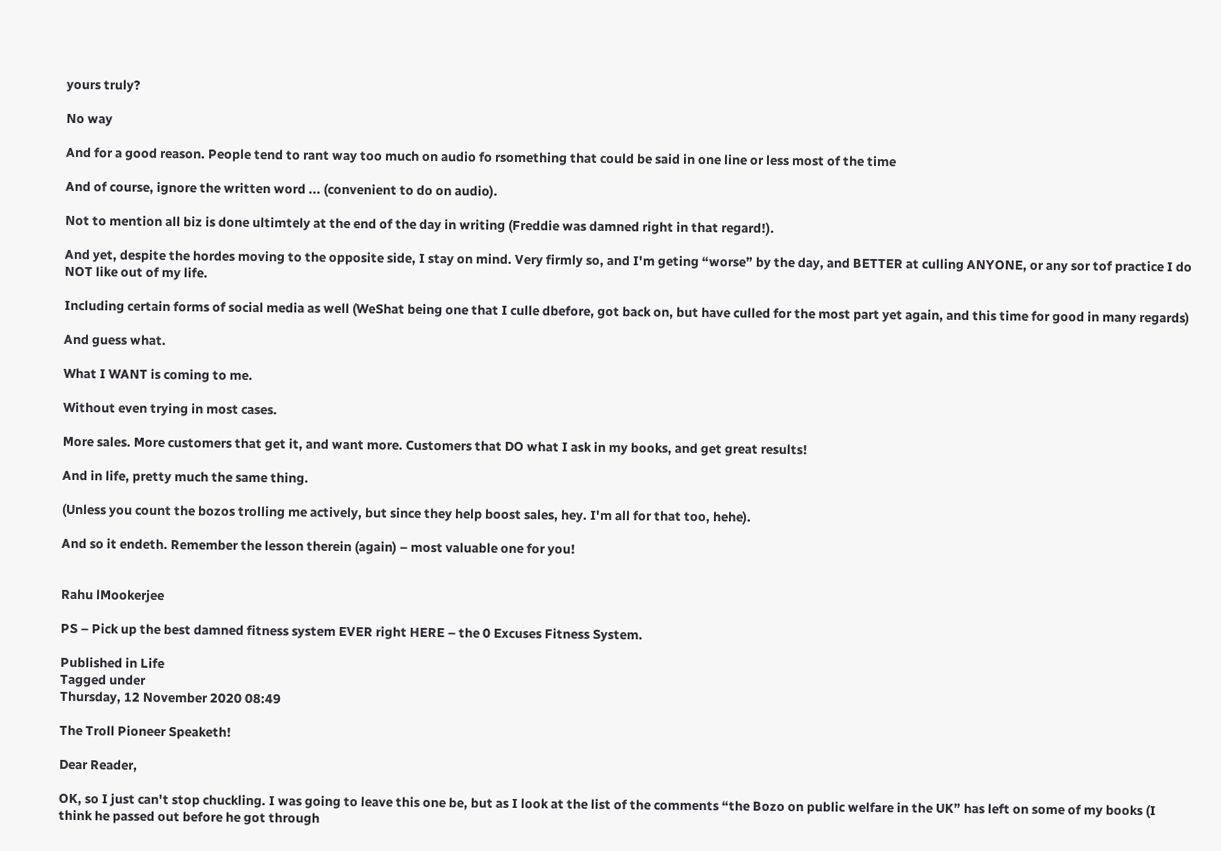yours truly?

No way

And for a good reason. People tend to rant way too much on audio fo rsomething that could be said in one line or less most of the time

And of course, ignore the written word ... (convenient to do on audio).

Not to mention all biz is done ultimtely at the end of the day in writing (Freddie was damned right in that regard!).

And yet, despite the hordes moving to the opposite side, I stay on mind. Very firmly so, and I'm geting “worse” by the day, and BETTER at culling ANYONE, or any sor tof practice I do NOT like out of my life.

Including certain forms of social media as well (WeShat being one that I culle dbefore, got back on, but have culled for the most part yet again, and this time for good in many regards)

And guess what.

What I WANT is coming to me.

Without even trying in most cases.

More sales. More customers that get it, and want more. Customers that DO what I ask in my books, and get great results!

And in life, pretty much the same thing.

(Unless you count the bozos trolling me actively, but since they help boost sales, hey. I'm all for that too, hehe).

And so it endeth. Remember the lesson therein (again) – most valuable one for you!


Rahu lMookerjee

PS – Pick up the best damned fitness system EVER right HERE – the 0 Excuses Fitness System.

Published in Life
Tagged under
Thursday, 12 November 2020 08:49

The Troll Pioneer Speaketh!

Dear Reader,

OK, so I just can't stop chuckling. I was going to leave this one be, but as I look at the list of the comments “the Bozo on public welfare in the UK” has left on some of my books (I think he passed out before he got through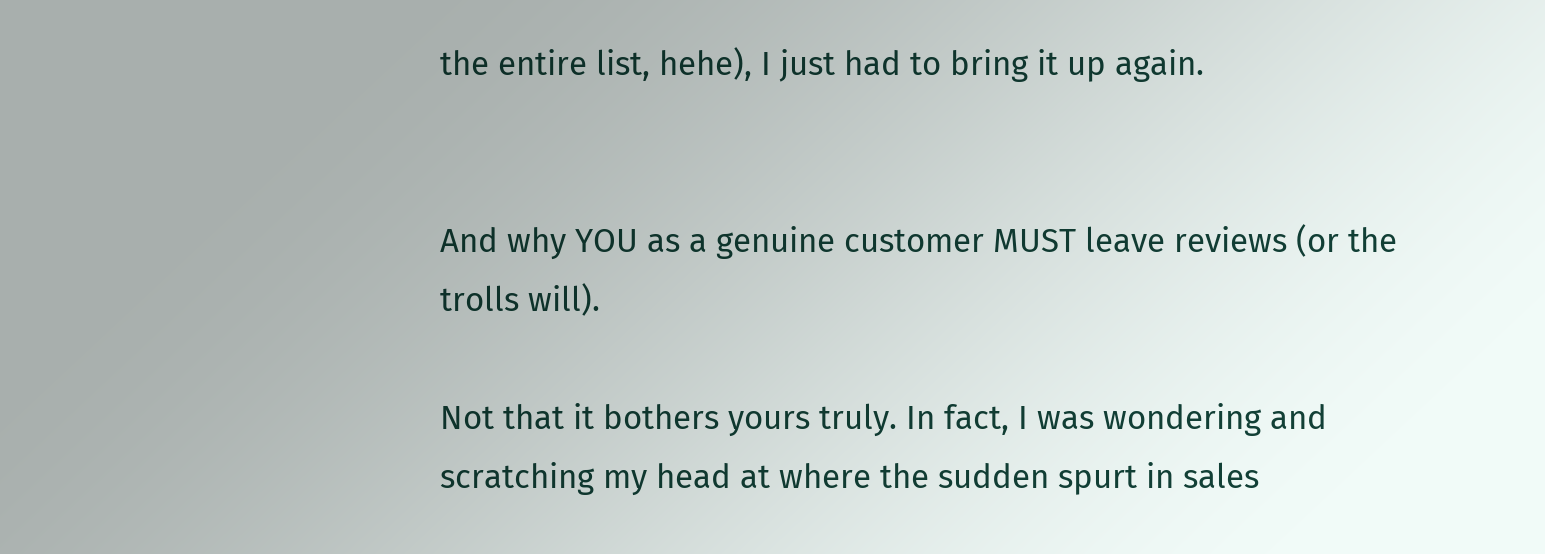the entire list, hehe), I just had to bring it up again.


And why YOU as a genuine customer MUST leave reviews (or the trolls will).

Not that it bothers yours truly. In fact, I was wondering and scratching my head at where the sudden spurt in sales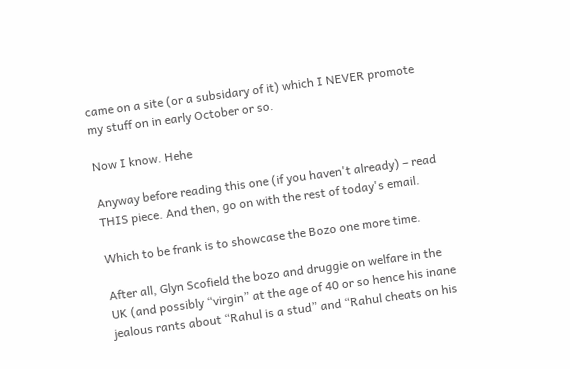came on a site (or a subsidary of it) which I NEVER promote my stuff on in early October or so.

Now I know. Hehe

Anyway before reading this one (if you haven't already) – read THIS piece. And then, go on with the rest of today's email.

Which to be frank is to showcase the Bozo one more time.

After all, Glyn Scofield the bozo and druggie on welfare in the UK (and possibly “virgin” at the age of 40 or so hence his inane jealous rants about “Rahul is a stud” and “Rahul cheats on his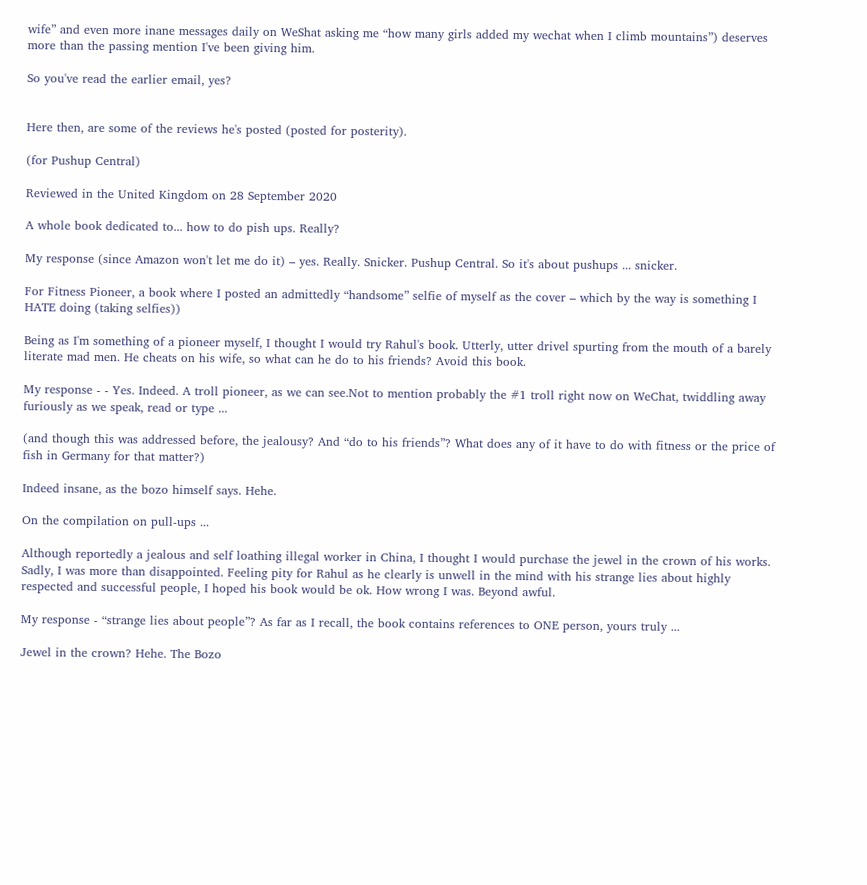wife” and even more inane messages daily on WeShat asking me “how many girls added my wechat when I climb mountains”) deserves more than the passing mention I've been giving him.

So you've read the earlier email, yes?


Here then, are some of the reviews he's posted (posted for posterity).

(for Pushup Central)

Reviewed in the United Kingdom on 28 September 2020

A whole book dedicated to... how to do pish ups. Really?

My response (since Amazon won't let me do it) – yes. Really. Snicker. Pushup Central. So it's about pushups ... snicker.

For Fitness Pioneer, a book where I posted an admittedly “handsome” selfie of myself as the cover – which by the way is something I HATE doing (taking selfies))

Being as I'm something of a pioneer myself, I thought I would try Rahul's book. Utterly, utter drivel spurting from the mouth of a barely literate mad men. He cheats on his wife, so what can he do to his friends? Avoid this book.

My response - - Yes. Indeed. A troll pioneer, as we can see.Not to mention probably the #1 troll right now on WeChat, twiddling away furiously as we speak, read or type ...

(and though this was addressed before, the jealousy? And “do to his friends”? What does any of it have to do with fitness or the price of fish in Germany for that matter?)

Indeed insane, as the bozo himself says. Hehe.

On the compilation on pull-ups ...

Although reportedly a jealous and self loathing illegal worker in China, I thought I would purchase the jewel in the crown of his works. Sadly, I was more than disappointed. Feeling pity for Rahul as he clearly is unwell in the mind with his strange lies about highly respected and successful people, I hoped his book would be ok. How wrong I was. Beyond awful.

My response - “strange lies about people”? As far as I recall, the book contains references to ONE person, yours truly ...

Jewel in the crown? Hehe. The Bozo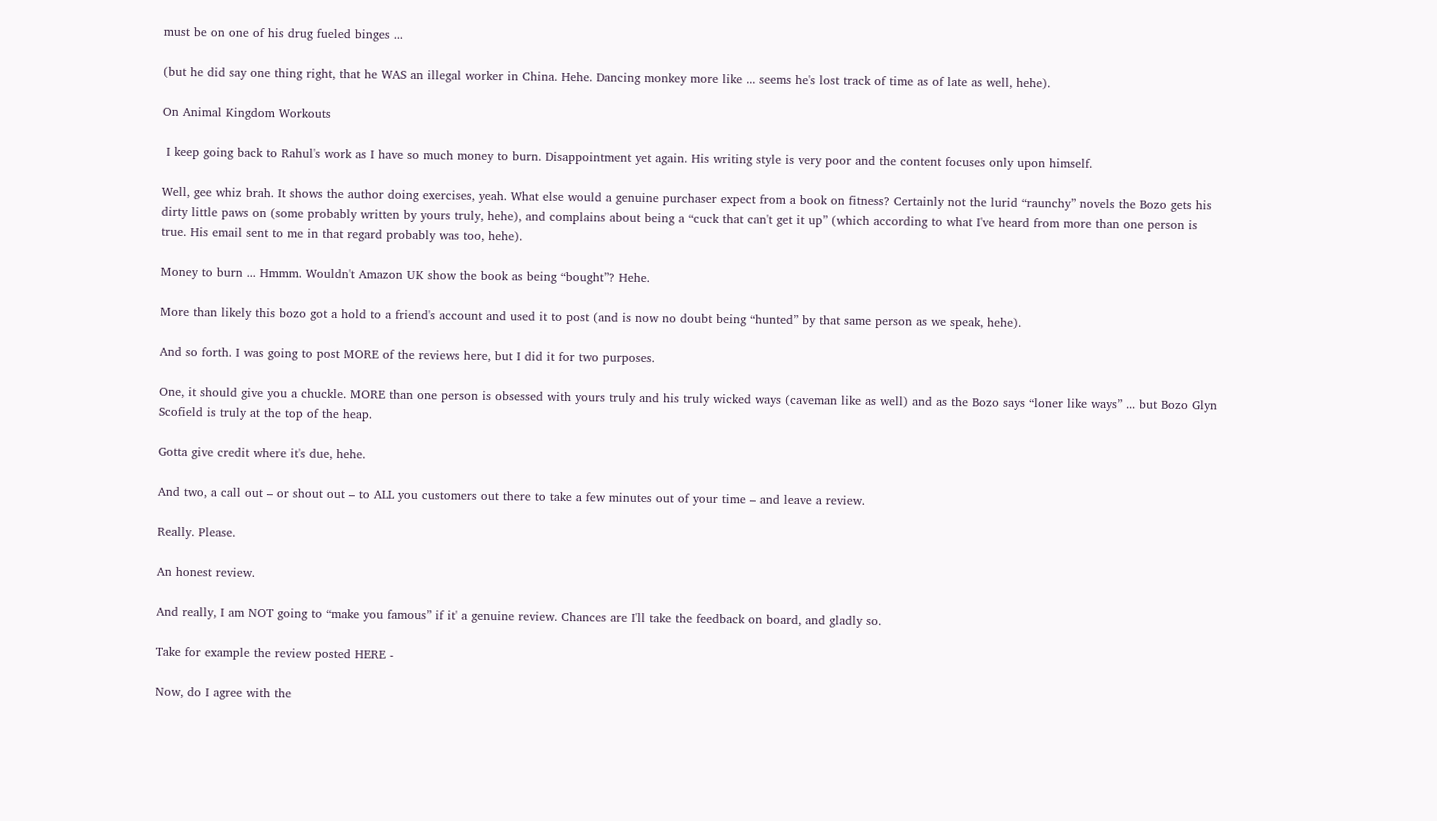must be on one of his drug fueled binges ...

(but he did say one thing right, that he WAS an illegal worker in China. Hehe. Dancing monkey more like ... seems he's lost track of time as of late as well, hehe).

On Animal Kingdom Workouts

 I keep going back to Rahul's work as I have so much money to burn. Disappointment yet again. His writing style is very poor and the content focuses only upon himself.

Well, gee whiz brah. It shows the author doing exercises, yeah. What else would a genuine purchaser expect from a book on fitness? Certainly not the lurid “raunchy” novels the Bozo gets his dirty little paws on (some probably written by yours truly, hehe), and complains about being a “cuck that can't get it up” (which according to what I've heard from more than one person is true. His email sent to me in that regard probably was too, hehe).

Money to burn ... Hmmm. Wouldn't Amazon UK show the book as being “bought”? Hehe.

More than likely this bozo got a hold to a friend's account and used it to post (and is now no doubt being “hunted” by that same person as we speak, hehe).

And so forth. I was going to post MORE of the reviews here, but I did it for two purposes.

One, it should give you a chuckle. MORE than one person is obsessed with yours truly and his truly wicked ways (caveman like as well) and as the Bozo says “loner like ways” ... but Bozo Glyn Scofield is truly at the top of the heap.

Gotta give credit where it's due, hehe.

And two, a call out – or shout out – to ALL you customers out there to take a few minutes out of your time – and leave a review.

Really. Please.

An honest review.

And really, I am NOT going to “make you famous” if it' a genuine review. Chances are I'll take the feedback on board, and gladly so.

Take for example the review posted HERE -

Now, do I agree with the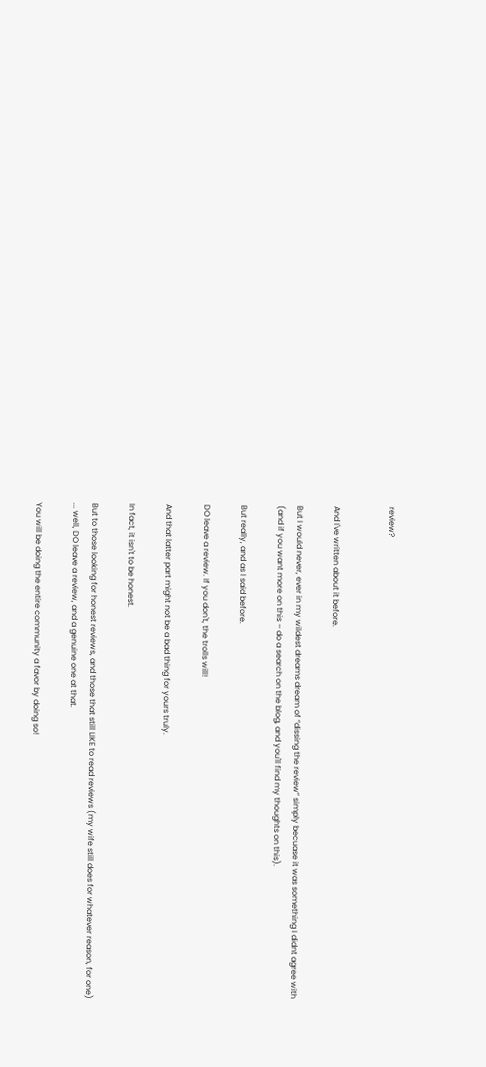review?


And I've written about it before.

But I would never, ever in my wildest dreams dream of “dissing the review” simply becuase it was something I didnt agree with (and if you want more on this – do a search on the blog, and you'll find my thoughts on this).

But really, and as I said before.

DO leave a review. If you don't, the trolls will!

And that latter part might not be a bad thing for yours truly.

In fact, it isn't to be honest.

But to those looking for honest reviews, and those that still LIKE to read reviews (my wife still does for whatever reason, for one) ... well, DO leave a review, and a genuine one at that.

You will be doing the entire community a favor by doing so!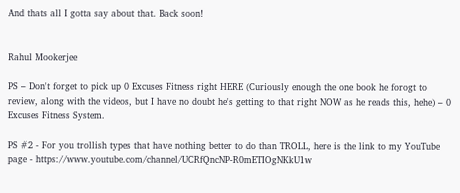And thats all I gotta say about that. Back soon!


Rahul Mookerjee

PS – Don't forget to pick up 0 Excuses Fitness right HERE (Curiously enough the one book he forogt to review, along with the videos, but I have no doubt he's getting to that right NOW as he reads this, hehe) – 0 Excuses Fitness System.

PS #2 - For you trollish types that have nothing better to do than TROLL, here is the link to my YouTube page - https://www.youtube.com/channel/UCRfQncNP-R0mETIOgNKkU1w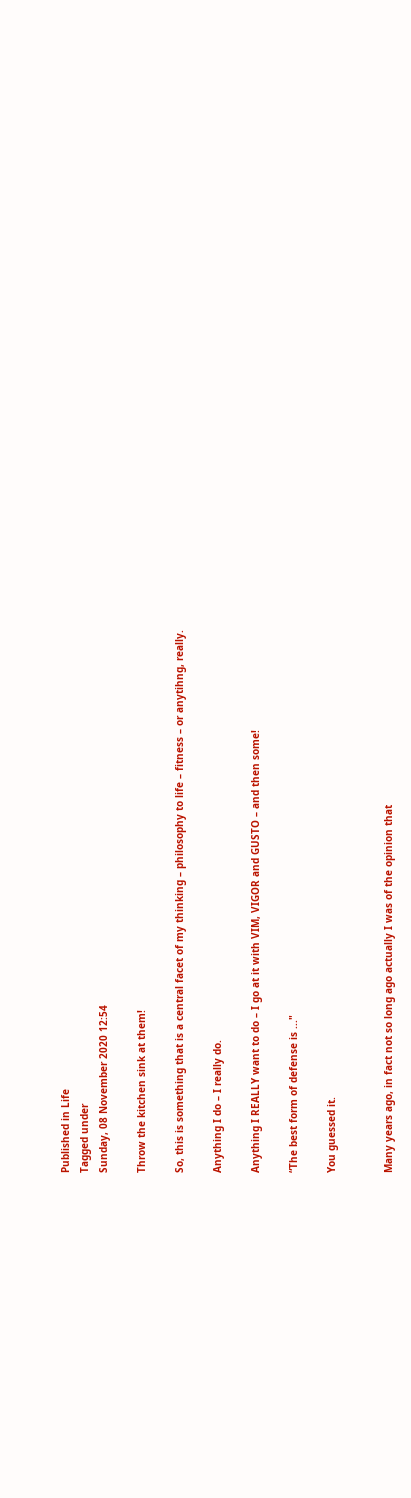Published in Life
Tagged under
Sunday, 08 November 2020 12:54

Throw the kitchen sink at them!

So, this is something that is a central facet of my thinking – philosophy to life – fitness – or anytihng, really.

Anything I do – I really do.

Anything I REALLY want to do – I go at it with VIM, VIGOR and GUSTO – and then some!

“The best form of defense is ..."

You guessed it.


Many years ago, in fact not so long ago actually I was of the opinion that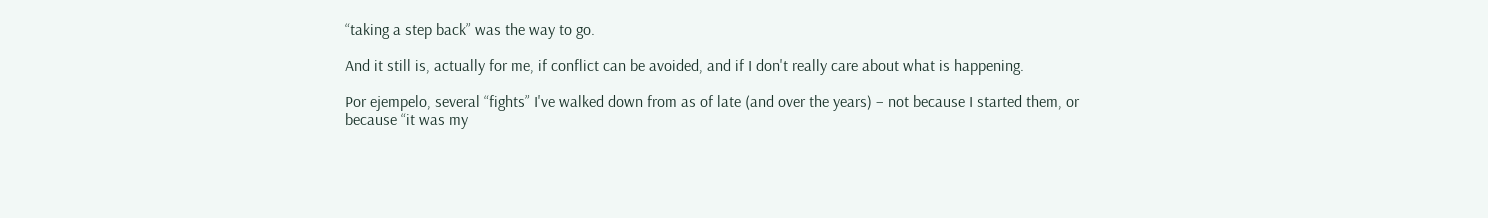“taking a step back” was the way to go.

And it still is, actually for me, if conflict can be avoided, and if I don't really care about what is happening.

Por ejempelo, several “fights” I've walked down from as of late (and over the years) – not because I started them, or because “it was my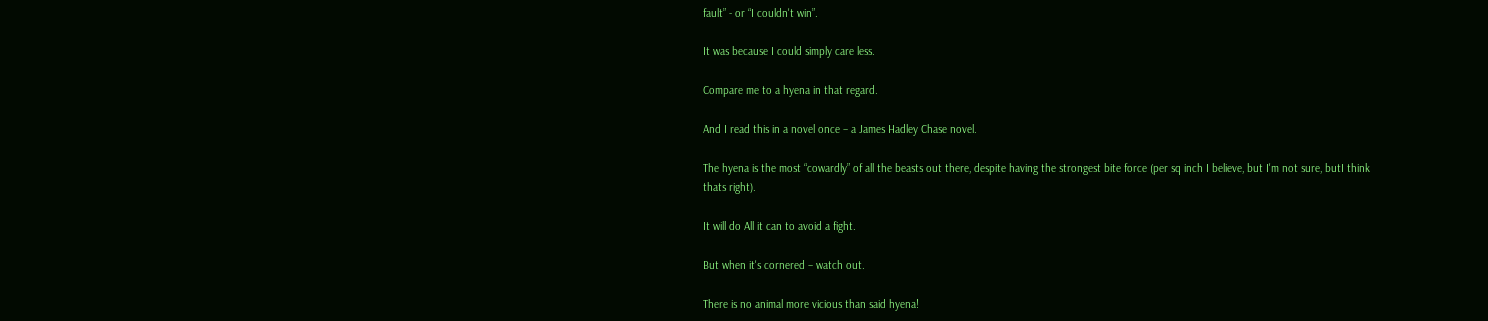fault” - or “I couldn't win”.

It was because I could simply care less.

Compare me to a hyena in that regard.

And I read this in a novel once – a James Hadley Chase novel.

The hyena is the most “cowardly” of all the beasts out there, despite having the strongest bite force (per sq inch I believe, but I'm not sure, butI think thats right).

It will do All it can to avoid a fight.

But when it's cornered – watch out.

There is no animal more vicious than said hyena!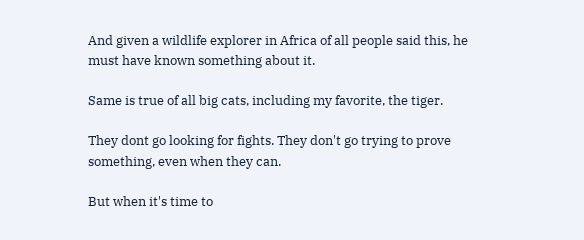And given a wildlife explorer in Africa of all people said this, he must have known something about it.

Same is true of all big cats, including my favorite, the tiger.

They dont go looking for fights. They don't go trying to prove something, even when they can.

But when it's time to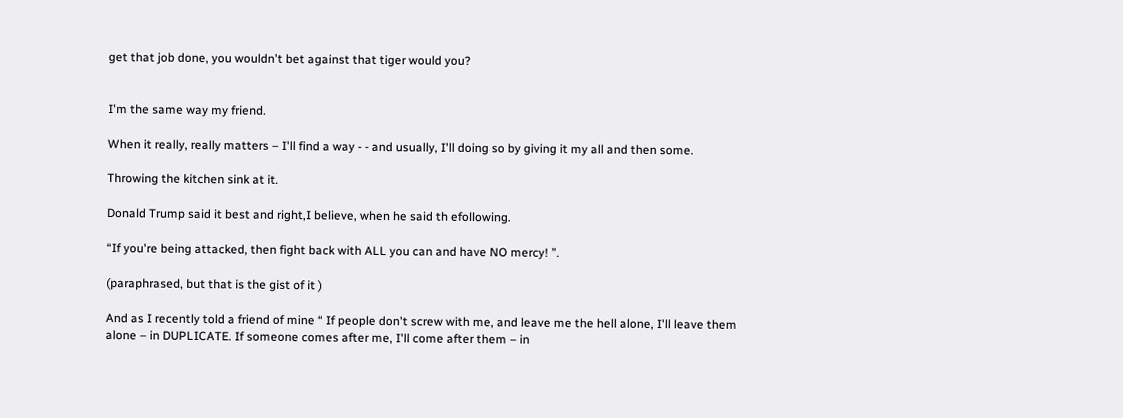get that job done, you wouldn't bet against that tiger would you?


I'm the same way my friend.

When it really, really matters – I'll find a way - - and usually, I'll doing so by giving it my all and then some.

Throwing the kitchen sink at it.

Donald Trump said it best and right,I believe, when he said th efollowing.

“If you're being attacked, then fight back with ALL you can and have NO mercy! ”.

(paraphrased, but that is the gist of it )

And as I recently told a friend of mine “ If people don't screw with me, and leave me the hell alone, I'll leave them alone – in DUPLICATE. If someone comes after me, I'll come after them – in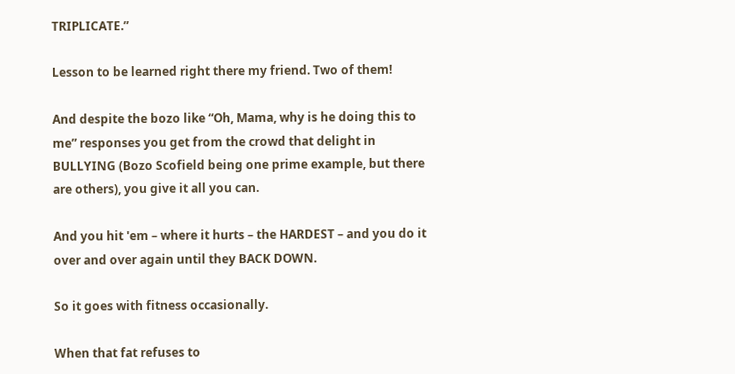TRIPLICATE.”

Lesson to be learned right there my friend. Two of them!

And despite the bozo like “Oh, Mama, why is he doing this to me” responses you get from the crowd that delight in BULLYING (Bozo Scofield being one prime example, but there are others), you give it all you can.

And you hit 'em – where it hurts – the HARDEST – and you do it over and over again until they BACK DOWN.

So it goes with fitness occasionally.

When that fat refuses to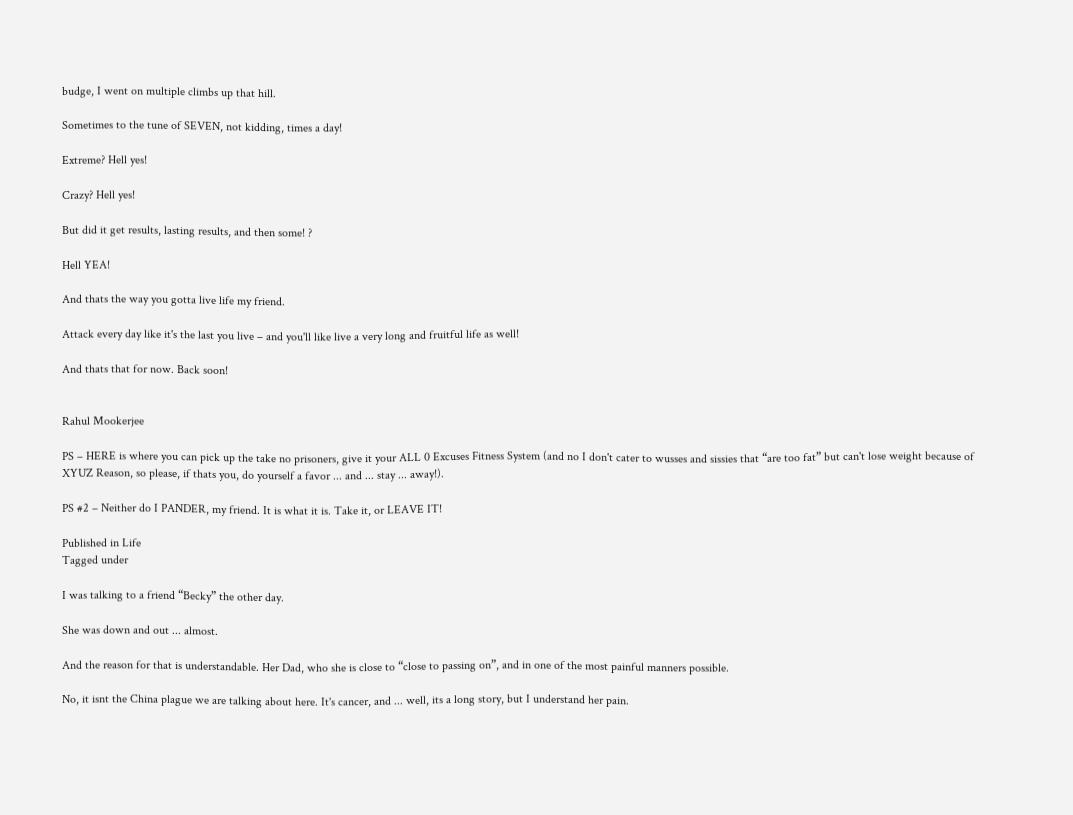budge, I went on multiple climbs up that hill.

Sometimes to the tune of SEVEN, not kidding, times a day!

Extreme? Hell yes!

Crazy? Hell yes!

But did it get results, lasting results, and then some! ?

Hell YEA!

And thats the way you gotta live life my friend.

Attack every day like it's the last you live – and you'll like live a very long and fruitful life as well!

And thats that for now. Back soon!


Rahul Mookerjee

PS – HERE is where you can pick up the take no prisoners, give it your ALL 0 Excuses Fitness System (and no I don't cater to wusses and sissies that “are too fat” but can't lose weight because of XYUZ Reason, so please, if thats you, do yourself a favor ... and ... stay ... away!).

PS #2 – Neither do I PANDER, my friend. It is what it is. Take it, or LEAVE IT!

Published in Life
Tagged under

I was talking to a friend “Becky” the other day.

She was down and out ... almost.

And the reason for that is understandable. Her Dad, who she is close to “close to passing on”, and in one of the most painful manners possible.

No, it isnt the China plague we are talking about here. It's cancer, and ... well, its a long story, but I understand her pain.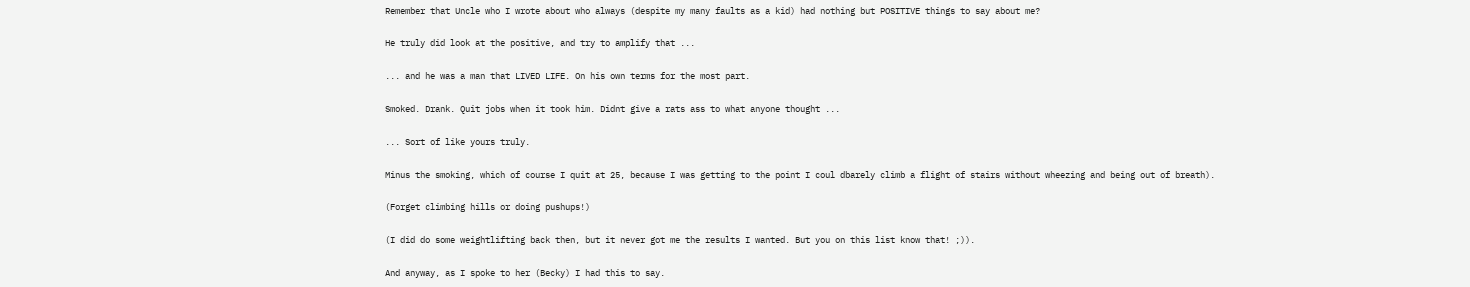Remember that Uncle who I wrote about who always (despite my many faults as a kid) had nothing but POSITIVE things to say about me?

He truly did look at the positive, and try to amplify that ...

... and he was a man that LIVED LIFE. On his own terms for the most part.

Smoked. Drank. Quit jobs when it took him. Didnt give a rats ass to what anyone thought ...

... Sort of like yours truly.

Minus the smoking, which of course I quit at 25, because I was getting to the point I coul dbarely climb a flight of stairs without wheezing and being out of breath).

(Forget climbing hills or doing pushups!)

(I did do some weightlifting back then, but it never got me the results I wanted. But you on this list know that! ;)).

And anyway, as I spoke to her (Becky) I had this to say.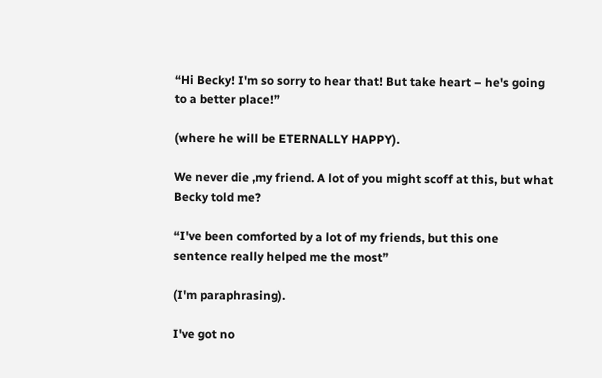“Hi Becky! I'm so sorry to hear that! But take heart – he's going to a better place!”

(where he will be ETERNALLY HAPPY).

We never die ,my friend. A lot of you might scoff at this, but what Becky told me?

“I've been comforted by a lot of my friends, but this one sentence really helped me the most”

(I'm paraphrasing).

I've got no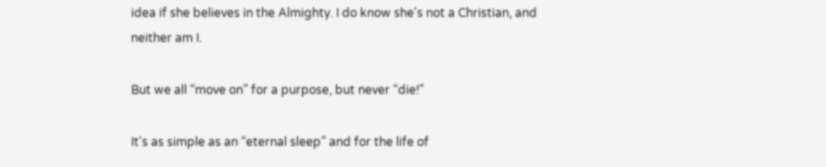idea if she believes in the Almighty. I do know she's not a Christian, and neither am I.

But we all “move on” for a purpose, but never “die!”

It's as simple as an “eternal sleep” and for the life of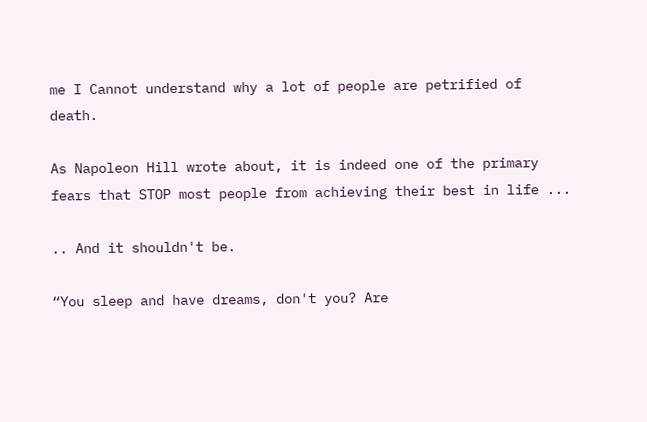me I Cannot understand why a lot of people are petrified of death.

As Napoleon Hill wrote about, it is indeed one of the primary fears that STOP most people from achieving their best in life ...

.. And it shouldn't be.

“You sleep and have dreams, don't you? Are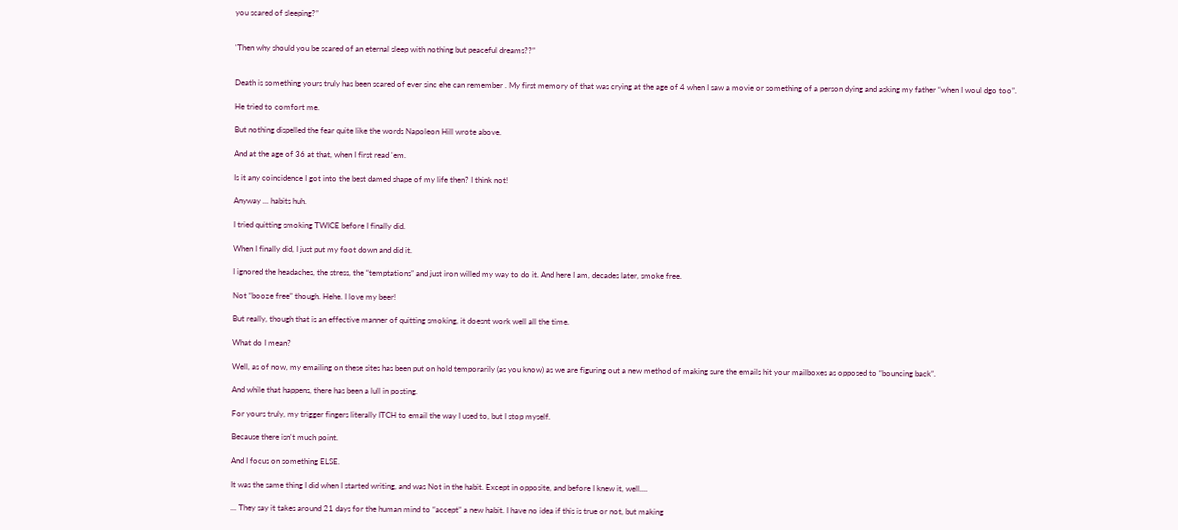you scared of sleeping?”


'Then why should you be scared of an eternal sleep with nothing but peaceful dreams??”


Death is something yours truly has been scared of ever sinc ehe can remember . My first memory of that was crying at the age of 4 when I saw a movie or something of a person dying and asking my father “when I woul dgo too”.

He tried to comfort me.

But nothing dispelled the fear quite like the words Napoleon Hill wrote above.

And at the age of 36 at that, when I first read 'em.

Is it any coincidence I got into the best damed shape of my life then? I think not!

Anyway ... habits huh.

I tried quitting smoking TWICE before I finally did.

When I finally did, I just put my foot down and did it.

I ignored the headaches, the stress, the “temptations” and just iron willed my way to do it. And here I am, decades later, smoke free.

Not “booze free” though. Hehe. I love my beer!

But really, though that is an effective manner of quitting smoking, it doesnt work well all the time.

What do I mean?

Well, as of now, my emailing on these sites has been put on hold temporarily (as you know) as we are figuring out a new method of making sure the emails hit your mailboxes as opposed to “bouncing back”.

And while that happens, there has been a lull in posting.

For yours truly, my trigger fingers literally ITCH to email the way I used to, but I stop myself.

Because there isn't much point.

And I focus on something ELSE.

It was the same thing I did when I started writing, and was Not in the habit. Except in opposite, and before I knew it, well....

... They say it takes around 21 days for the human mind to “accept” a new habit. I have no idea if this is true or not, but making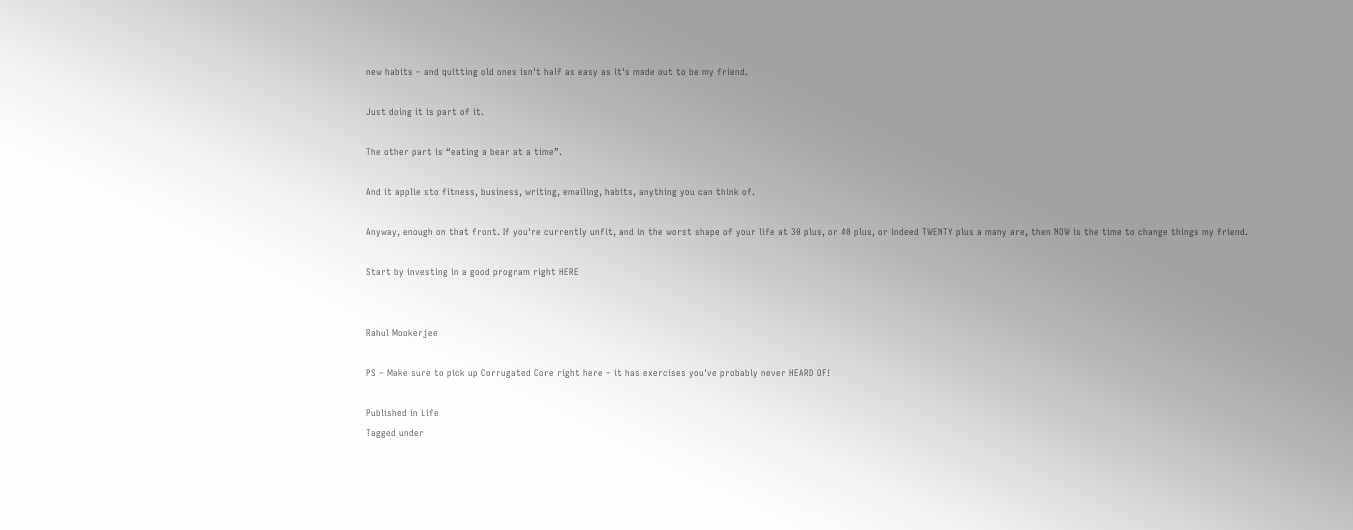new habits – and quitting old ones isn't half as easy as it's made out to be my friend.

Just doing it is part of it.

The other part is “eating a bear at a time”.

And it applie sto fitness, business, writing, emailing, habits, anything you can think of.

Anyway, enough on that front. If you're currently unfit, and in the worst shape of your life at 30 plus, or 40 plus, or indeed TWENTY plus a many are, then NOW is the time to change things my friend.

Start by investing in a good program right HERE


Rahul Mookerjee

PS – Make sure to pick up Corrugated Core right here – it has exercises you've probably never HEARD OF!

Published in Life
Tagged under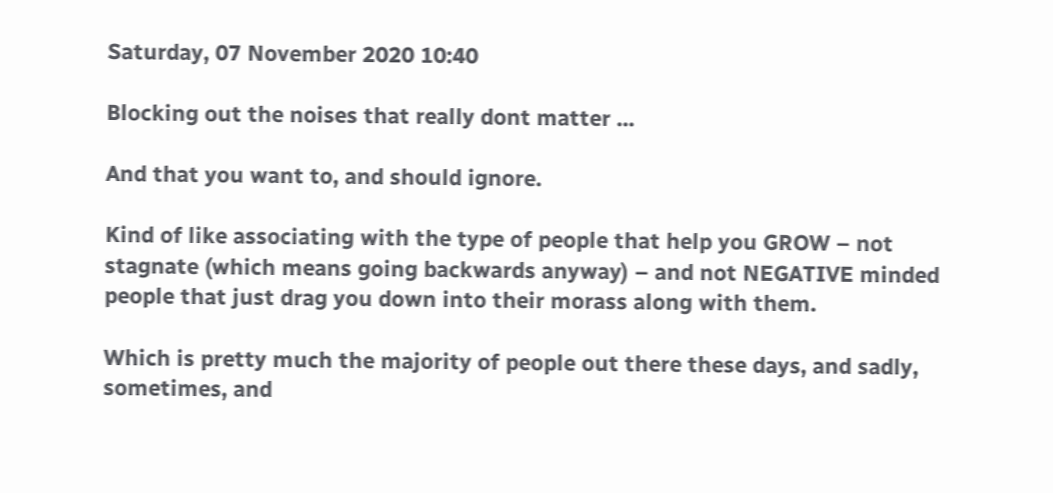Saturday, 07 November 2020 10:40

Blocking out the noises that really dont matter ...

And that you want to, and should ignore.

Kind of like associating with the type of people that help you GROW – not stagnate (which means going backwards anyway) – and not NEGATIVE minded people that just drag you down into their morass along with them.

Which is pretty much the majority of people out there these days, and sadly, sometimes, and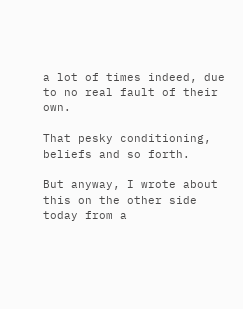a lot of times indeed, due to no real fault of their own.

That pesky conditioning, beliefs and so forth.

But anyway, I wrote about this on the other side today from a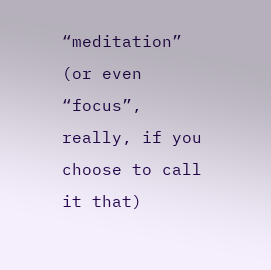“meditation” (or even “focus”, really, if you choose to call it that)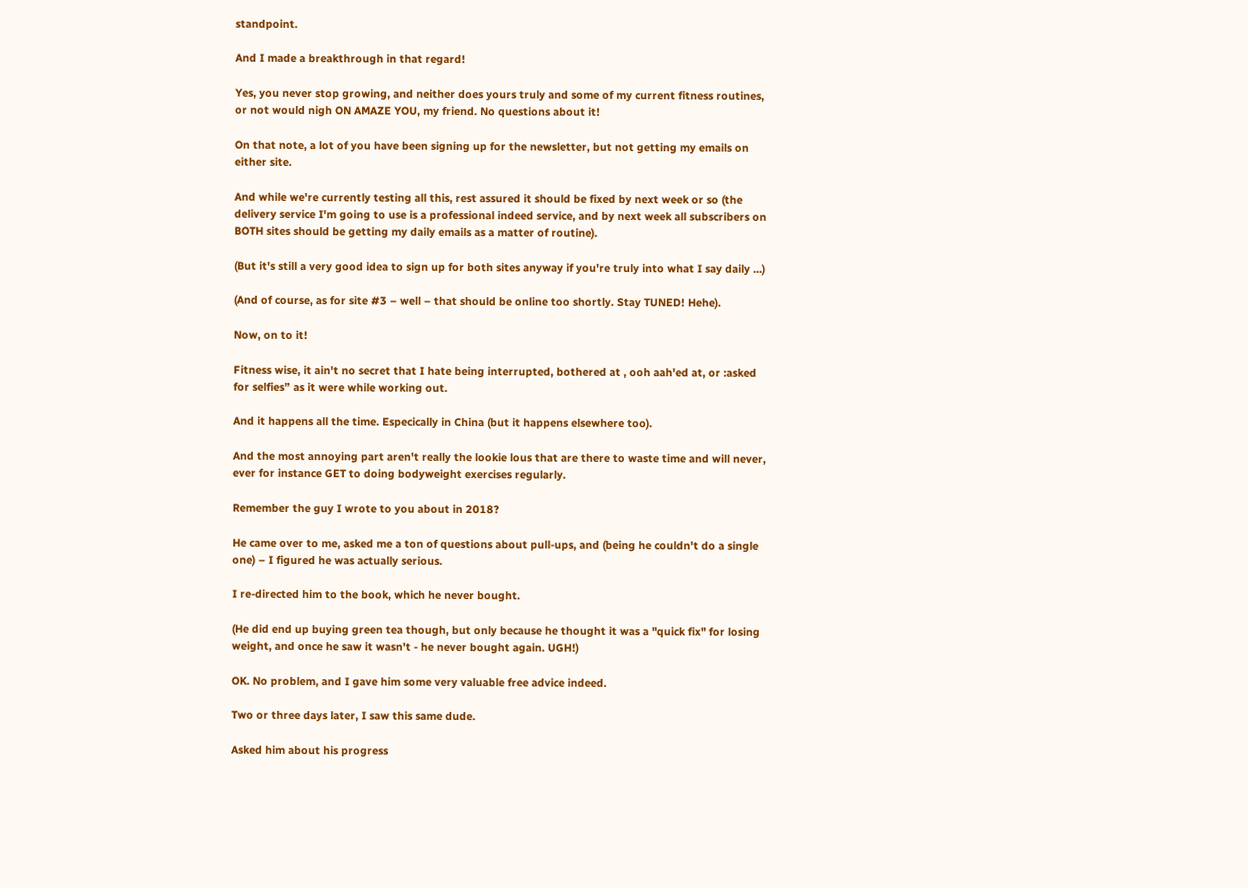standpoint.

And I made a breakthrough in that regard!

Yes, you never stop growing, and neither does yours truly and some of my current fitness routines, or not would nigh ON AMAZE YOU, my friend. No questions about it!

On that note, a lot of you have been signing up for the newsletter, but not getting my emails on either site.

And while we're currently testing all this, rest assured it should be fixed by next week or so (the delivery service I'm going to use is a professional indeed service, and by next week all subscribers on BOTH sites should be getting my daily emails as a matter of routine).

(But it's still a very good idea to sign up for both sites anyway if you're truly into what I say daily ...)

(And of course, as for site #3 – well – that should be online too shortly. Stay TUNED! Hehe).

Now, on to it!

Fitness wise, it ain't no secret that I hate being interrupted, bothered at , ooh aah'ed at, or :asked for selfies” as it were while working out.

And it happens all the time. Especically in China (but it happens elsewhere too).

And the most annoying part aren't really the lookie lous that are there to waste time and will never, ever for instance GET to doing bodyweight exercises regularly.

Remember the guy I wrote to you about in 2018?

He came over to me, asked me a ton of questions about pull-ups, and (being he couldn't do a single one) – I figured he was actually serious.

I re-directed him to the book, which he never bought.

(He did end up buying green tea though, but only because he thought it was a "quick fix" for losing weight, and once he saw it wasn't - he never bought again. UGH!)

OK. No problem, and I gave him some very valuable free advice indeed.

Two or three days later, I saw this same dude.

Asked him about his progress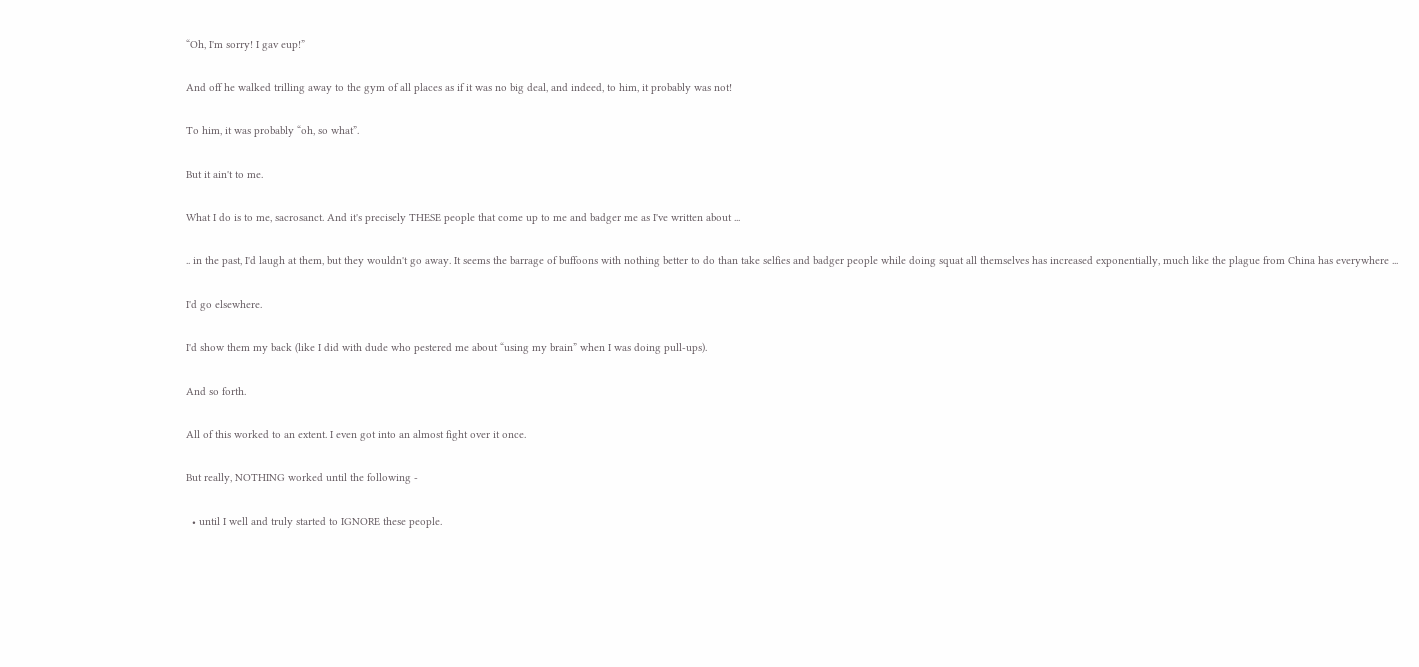“Oh, I'm sorry! I gav eup!”

And off he walked trilling away to the gym of all places as if it was no big deal, and indeed, to him, it probably was not!

To him, it was probably “oh, so what”.

But it ain't to me.

What I do is to me, sacrosanct. And it's precisely THESE people that come up to me and badger me as I've written about ...

.. in the past, I'd laugh at them, but they wouldn't go away. It seems the barrage of buffoons with nothing better to do than take selfies and badger people while doing squat all themselves has increased exponentially, much like the plague from China has everywhere ...

I'd go elsewhere.

I'd show them my back (like I did with dude who pestered me about “using my brain” when I was doing pull-ups).

And so forth.

All of this worked to an extent. I even got into an almost fight over it once.

But really, NOTHING worked until the following -

  • until I well and truly started to IGNORE these people.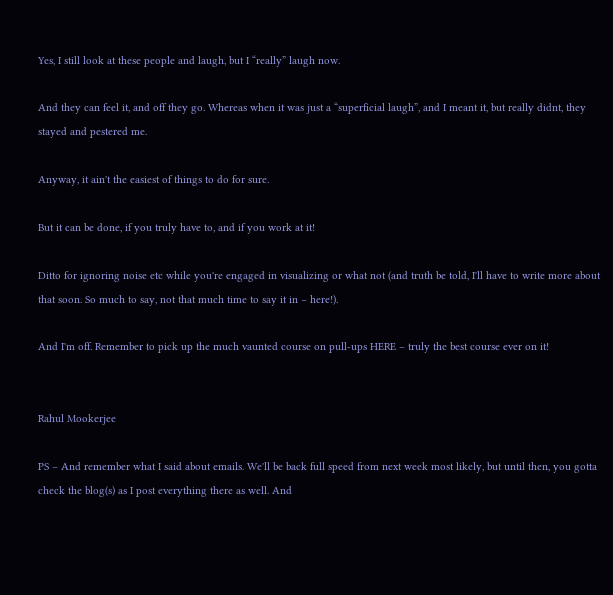Yes, I still look at these people and laugh, but I “really” laugh now.

And they can feel it, and off they go. Whereas when it was just a “superficial laugh”, and I meant it, but really didnt, they stayed and pestered me.

Anyway, it ain't the easiest of things to do for sure.

But it can be done, if you truly have to, and if you work at it!

Ditto for ignoring noise etc while you're engaged in visualizing or what not (and truth be told, I'll have to write more about that soon. So much to say, not that much time to say it in – here!).

And I'm off. Remember to pick up the much vaunted course on pull-ups HERE – truly the best course ever on it!


Rahul Mookerjee

PS – And remember what I said about emails. We'll be back full speed from next week most likely, but until then, you gotta check the blog(s) as I post everything there as well. And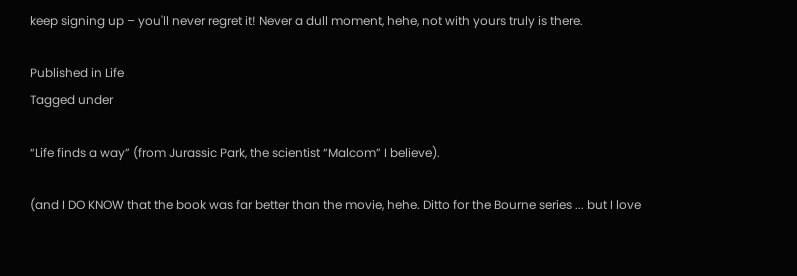keep signing up – you'll never regret it! Never a dull moment, hehe, not with yours truly is there.

Published in Life
Tagged under

“Life finds a way” (from Jurassic Park, the scientist “Malcom” I believe).

(and I DO KNOW that the book was far better than the movie, hehe. Ditto for the Bourne series ... but I love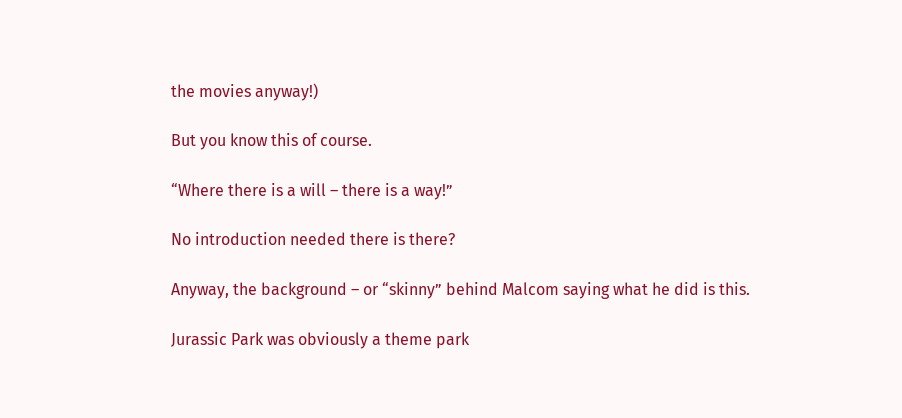the movies anyway!)

But you know this of course.

“Where there is a will – there is a way!”

No introduction needed there is there?

Anyway, the background – or “skinny” behind Malcom saying what he did is this.

Jurassic Park was obviously a theme park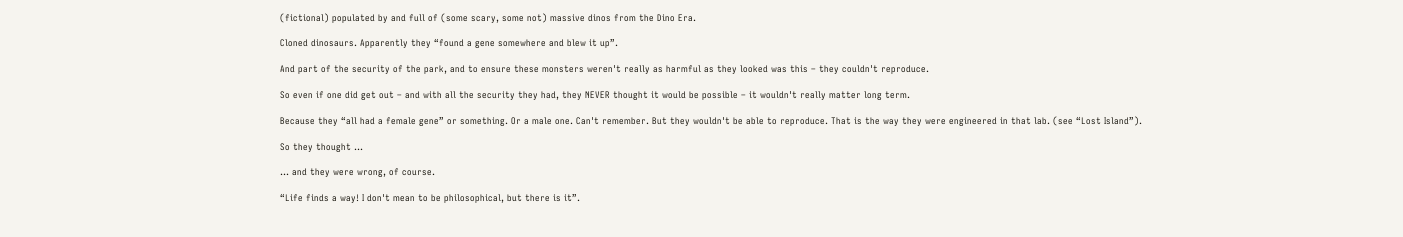(fictional) populated by and full of (some scary, some not) massive dinos from the Dino Era.

Cloned dinosaurs. Apparently they “found a gene somewhere and blew it up”.

And part of the security of the park, and to ensure these monsters weren't really as harmful as they looked was this – they couldn't reproduce.

So even if one did get out – and with all the security they had, they NEVER thought it would be possible – it wouldn't really matter long term.

Because they “all had a female gene” or something. Or a male one. Can't remember. But they wouldn't be able to reproduce. That is the way they were engineered in that lab. (see “Lost Island”).

So they thought ...

... and they were wrong, of course.

“Life finds a way! I don't mean to be philosophical, but there is it”.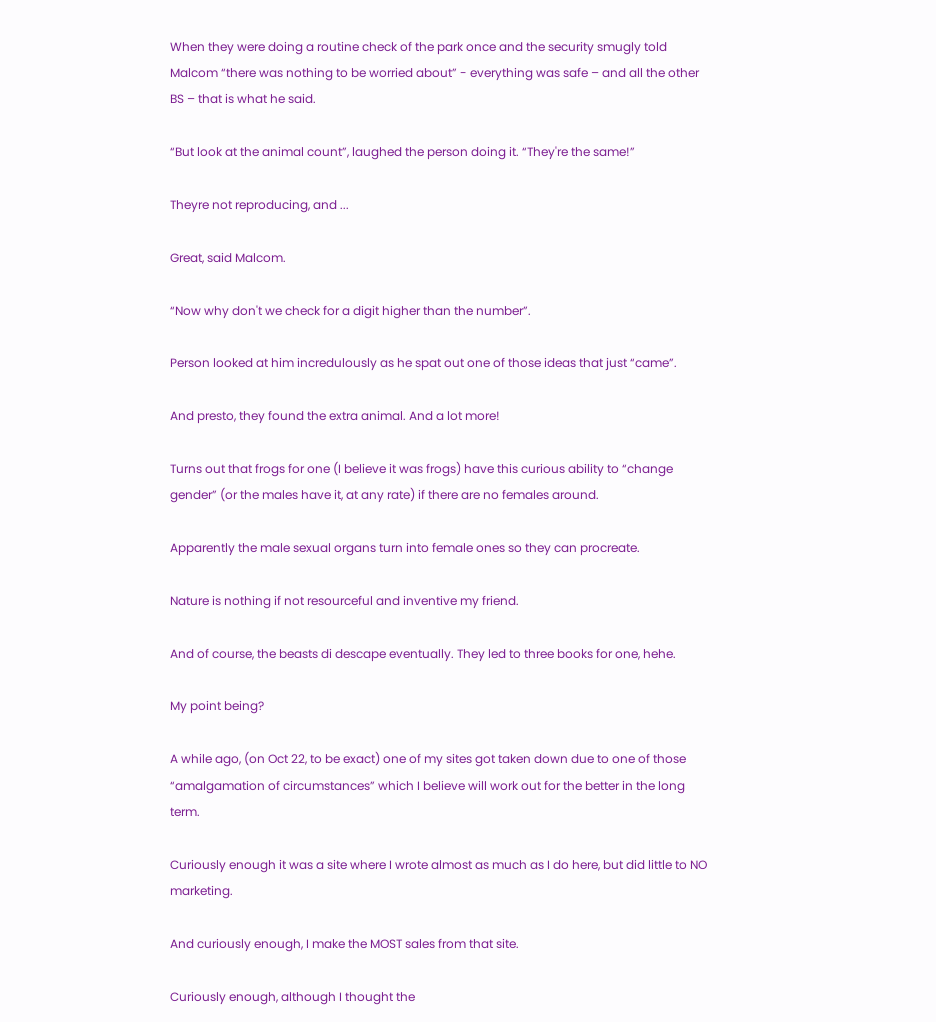When they were doing a routine check of the park once and the security smugly told Malcom “there was nothing to be worried about” - everything was safe – and all the other BS – that is what he said.

“But look at the animal count”, laughed the person doing it. “They're the same!”

Theyre not reproducing, and ...

Great, said Malcom.

“Now why don't we check for a digit higher than the number”.

Person looked at him incredulously as he spat out one of those ideas that just “came”.

And presto, they found the extra animal. And a lot more!

Turns out that frogs for one (I believe it was frogs) have this curious ability to “change gender” (or the males have it, at any rate) if there are no females around.

Apparently the male sexual organs turn into female ones so they can procreate.

Nature is nothing if not resourceful and inventive my friend.

And of course, the beasts di descape eventually. They led to three books for one, hehe.

My point being?

A while ago, (on Oct 22, to be exact) one of my sites got taken down due to one of those “amalgamation of circumstances” which I believe will work out for the better in the long term.

Curiously enough it was a site where I wrote almost as much as I do here, but did little to NO marketing.

And curiously enough, I make the MOST sales from that site.

Curiously enough, although I thought the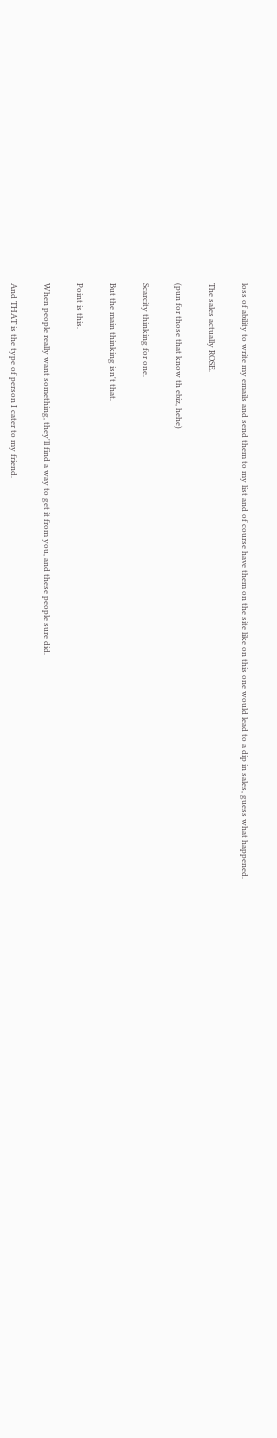loss of ability to write my emails and send them to my list and of course have them on the site like on this one would lead to a dip in sales, guess what happened.

The sales actually ROSE.

(pun for those that know th ebiz, hehe)

Scarcity thinking for one.

But the main thinking isn't that.

Point is this.

When people really want something, they'll find a way to get it from you, and these people sure did.

And THAT is the type of person I cater to my friend.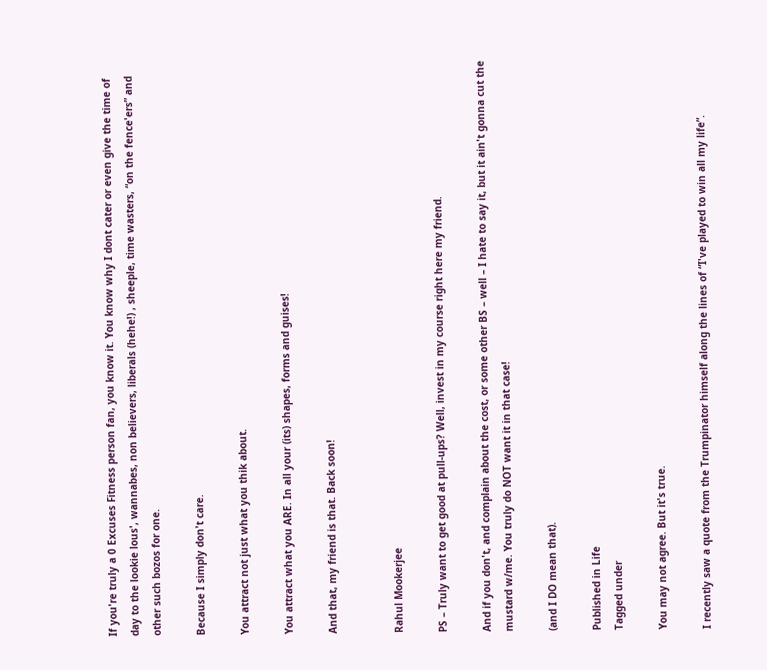If you're truly a 0 Excuses Fitness person fan, you know it. You know why I dont cater or even give the time of day to the lookie lous', wannabes, non believers, liberals (hehe!) , sheeple, time wasters, “on the fence'ers” and other such bozos for one.

Because I simply don't care.

You attract not just what you thik about.

You attract what you ARE. In all your (its) shapes, forms and guises!

And that, my friend is that. Back soon!


Rahul Mookerjee

PS – Truly want to get good at pull-ups? Well, invest in my course right here my friend.

And if you don't, and complain about the cost, or some other BS – well – I hate to say it, but it ain't gonna cut the mustard w/me. You truly do NOT want it in that case!

(and I DO mean that).

Published in Life
Tagged under

You may not agree. But it's true.

I recently saw a quote from the Trumpinator himself along the lines of “I've played to win all my life”.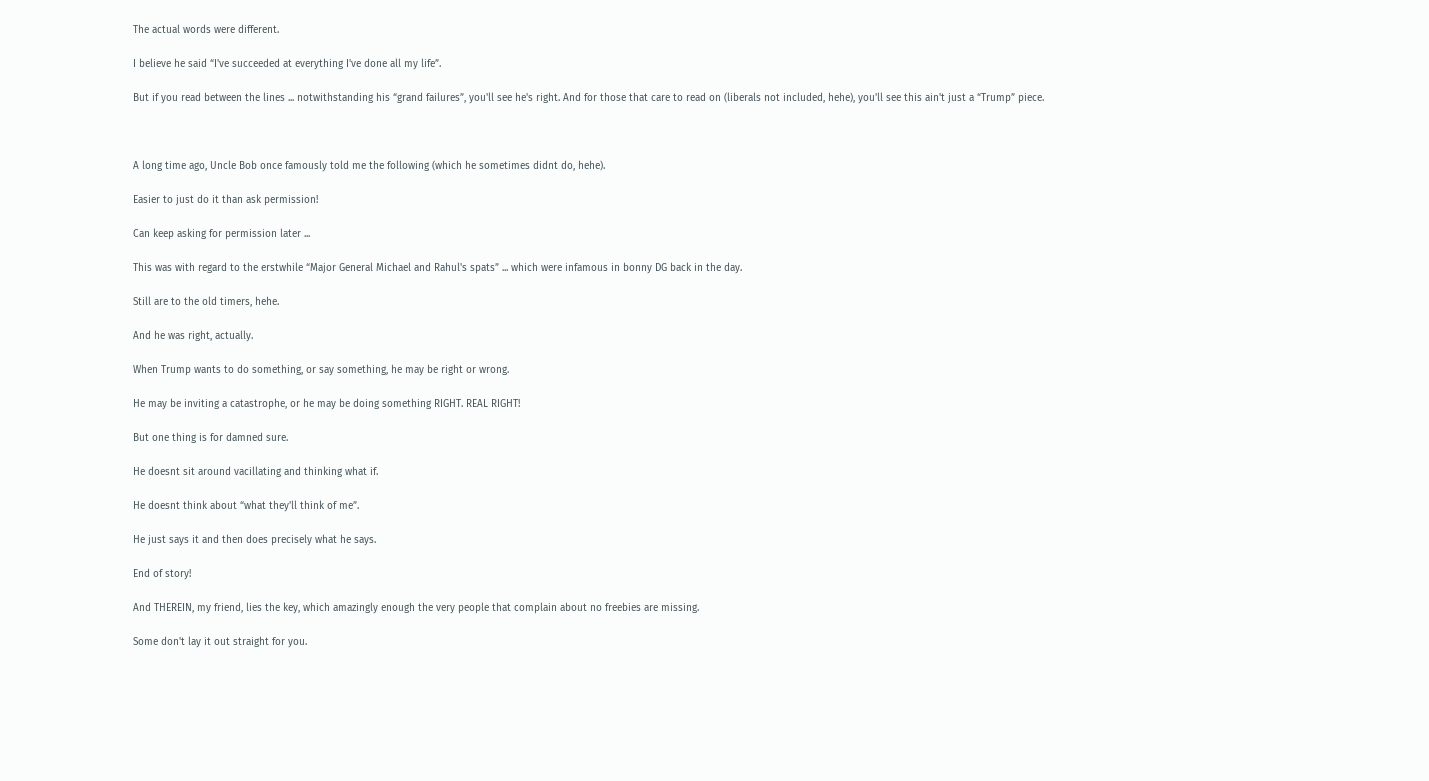The actual words were different.

I believe he said “I've succeeded at everything I've done all my life”.

But if you read between the lines ... notwithstanding his “grand failures”, you'll see he's right. And for those that care to read on (liberals not included, hehe), you'll see this ain't just a “Trump” piece.



A long time ago, Uncle Bob once famously told me the following (which he sometimes didnt do, hehe).

Easier to just do it than ask permission!

Can keep asking for permission later ...

This was with regard to the erstwhile “Major General Michael and Rahul's spats” ... which were infamous in bonny DG back in the day.

Still are to the old timers, hehe.

And he was right, actually.

When Trump wants to do something, or say something, he may be right or wrong.

He may be inviting a catastrophe, or he may be doing something RIGHT. REAL RIGHT!

But one thing is for damned sure.

He doesnt sit around vacillating and thinking what if.

He doesnt think about “what they'll think of me”.

He just says it and then does precisely what he says.

End of story!

And THEREIN, my friend, lies the key, which amazingly enough the very people that complain about no freebies are missing.

Some don't lay it out straight for you.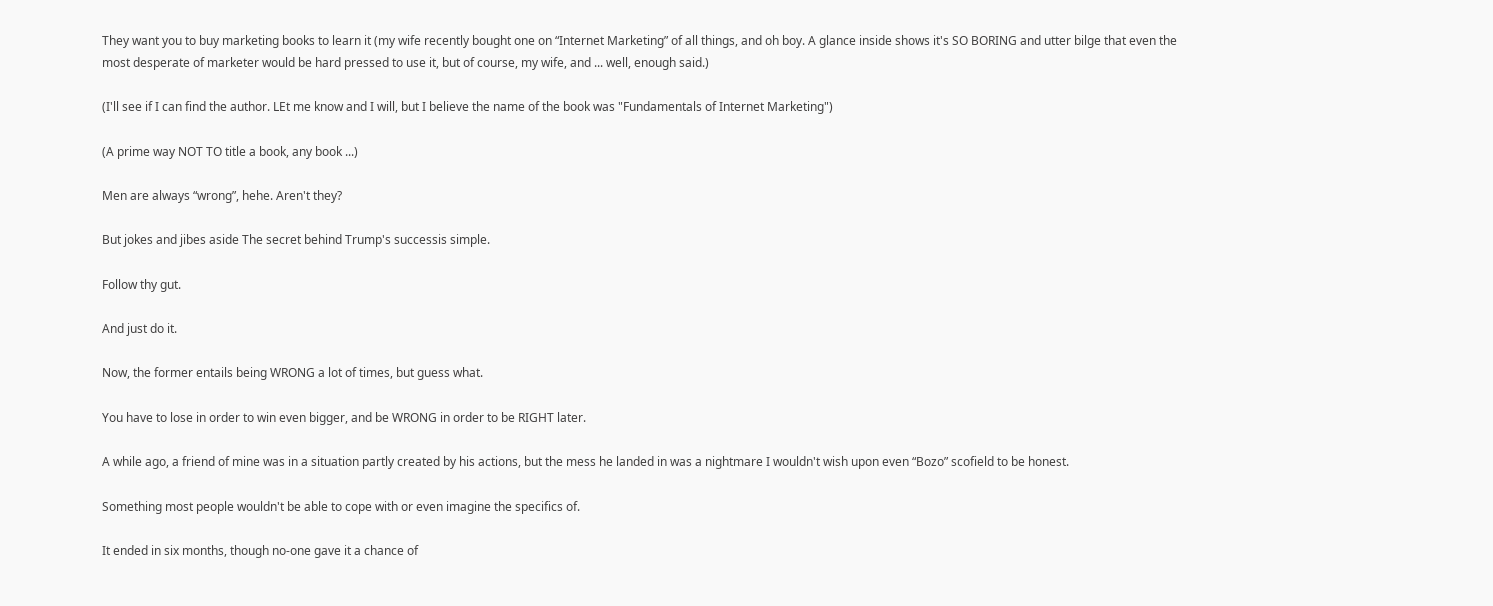They want you to buy marketing books to learn it (my wife recently bought one on “Internet Marketing” of all things, and oh boy. A glance inside shows it's SO BORING and utter bilge that even the most desperate of marketer would be hard pressed to use it, but of course, my wife, and ... well, enough said.)

(I'll see if I can find the author. LEt me know and I will, but I believe the name of the book was "Fundamentals of Internet Marketing")

(A prime way NOT TO title a book, any book ...)

Men are always “wrong”, hehe. Aren't they?

But jokes and jibes aside The secret behind Trump's successis simple.

Follow thy gut.

And just do it.

Now, the former entails being WRONG a lot of times, but guess what.

You have to lose in order to win even bigger, and be WRONG in order to be RIGHT later.

A while ago, a friend of mine was in a situation partly created by his actions, but the mess he landed in was a nightmare I wouldn't wish upon even “Bozo” scofield to be honest.

Something most people wouldn't be able to cope with or even imagine the specifics of.

It ended in six months, though no-one gave it a chance of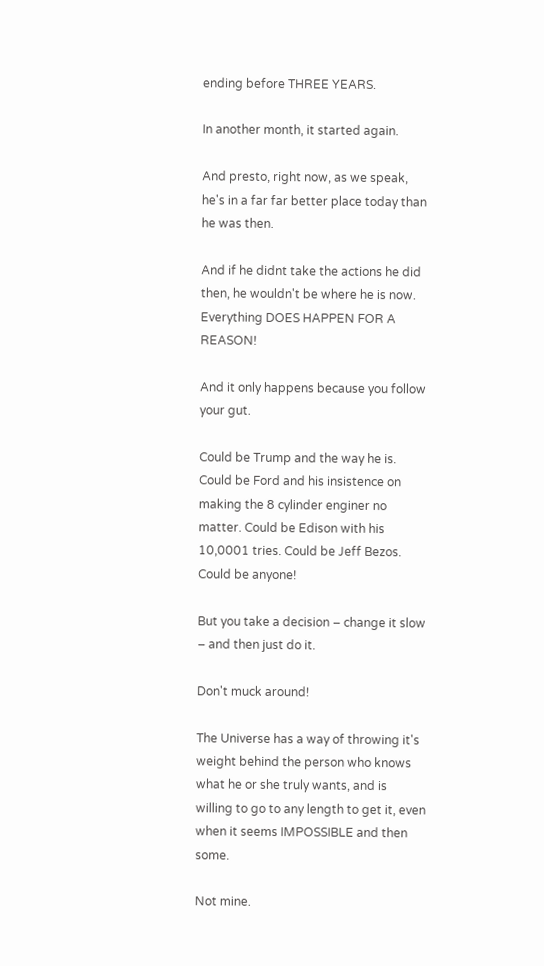ending before THREE YEARS.

In another month, it started again.

And presto, right now, as we speak, he's in a far far better place today than he was then.

And if he didnt take the actions he did then, he wouldn't be where he is now. Everything DOES HAPPEN FOR A REASON!

And it only happens because you follow your gut.

Could be Trump and the way he is. Could be Ford and his insistence on making the 8 cylinder enginer no matter. Could be Edison with his 10,0001 tries. Could be Jeff Bezos. Could be anyone!

But you take a decision – change it slow – and then just do it.

Don't muck around!

The Universe has a way of throwing it's weight behind the person who knows what he or she truly wants, and is willing to go to any length to get it, even when it seems IMPOSSIBLE and then some.

Not mine.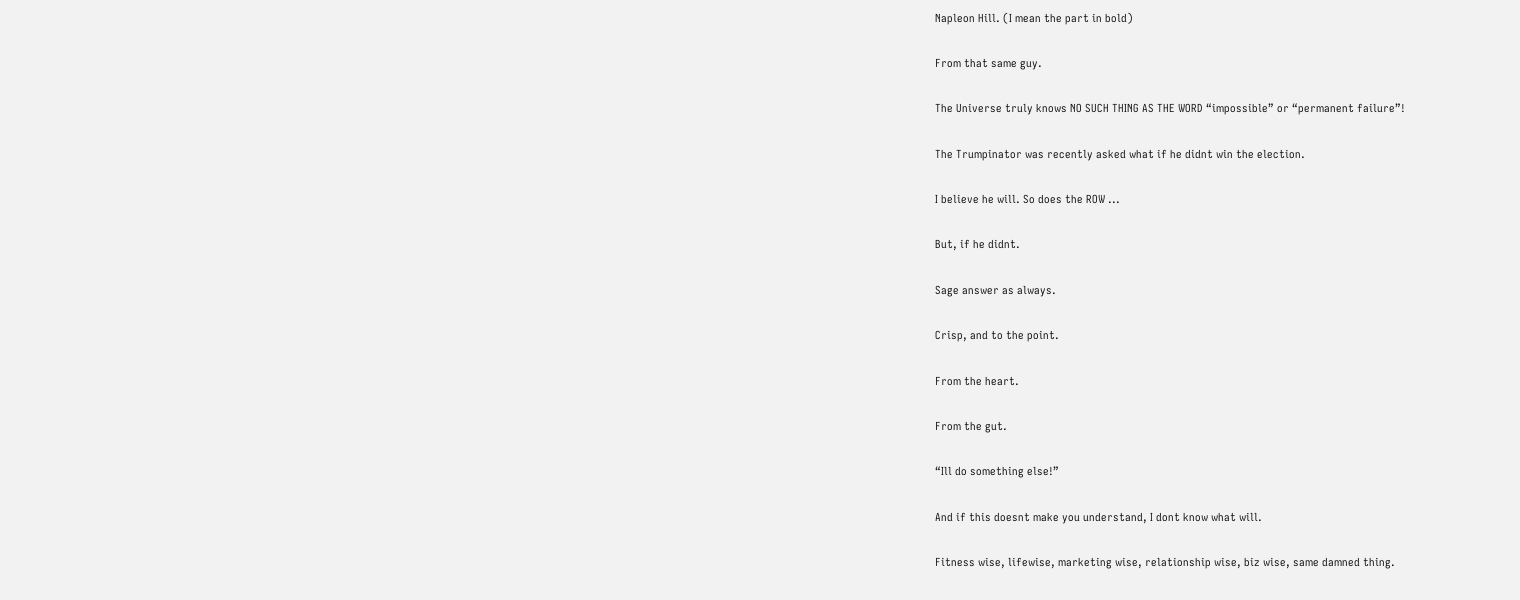Napleon Hill. (I mean the part in bold)

From that same guy.

The Universe truly knows NO SUCH THING AS THE WORD “impossible” or “permanent failure”!

The Trumpinator was recently asked what if he didnt win the election.

I believe he will. So does the ROW ...

But, if he didnt.

Sage answer as always.

Crisp, and to the point.

From the heart.

From the gut.

“Ill do something else!”

And if this doesnt make you understand, I dont know what will.

Fitness wise, lifewise, marketing wise, relationship wise, biz wise, same damned thing.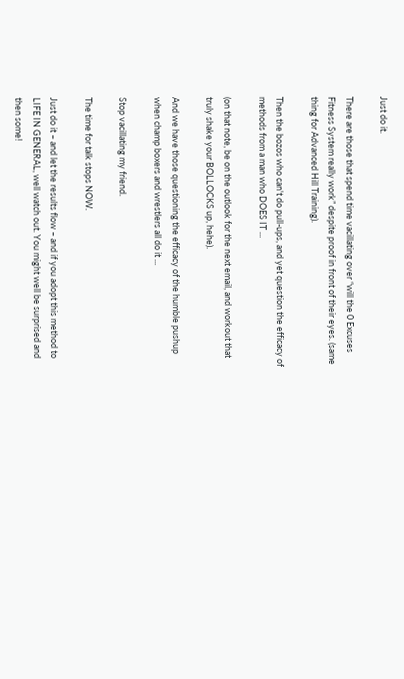Just do it.

There are those that spend time vacillating over “will the 0 Excuses Fitness System really work” despite proof in front of their eyes. (same thing for Advanced Hill Training).

Then the bozos who can't do pull-ups, and yet question the efficacy of methods from a man who DOES IT ...

(on that note, be on the outlook for the next email, and workout that truly shake your BOLLOCKS up, hehe).

And we have those questioning the efficacy of the humble pushup when champ boxers and wrestlers all do it ...

Stop vacillating my friend.

The time for talk stops NOW.

Just do it – and let the results flow – and if you adopt this method to LIFE IN GENERAL, well watch out. You might well be surprised and then some!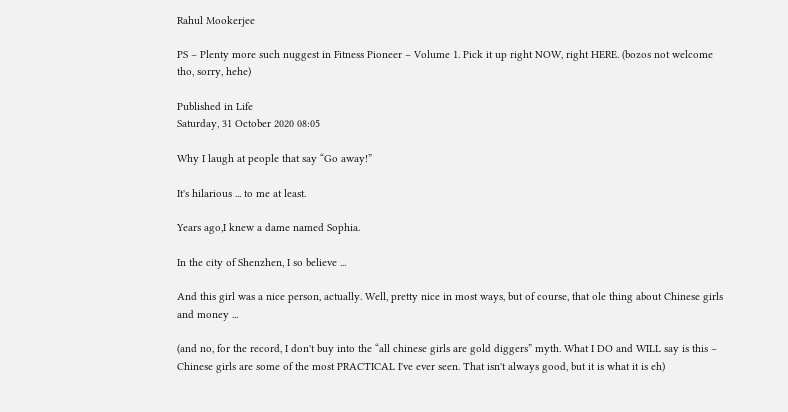Rahul Mookerjee

PS – Plenty more such nuggest in Fitness Pioneer – Volume 1. Pick it up right NOW, right HERE. (bozos not welcome tho, sorry, hehe)

Published in Life
Saturday, 31 October 2020 08:05

Why I laugh at people that say “Go away!”

It's hilarious ... to me at least.

Years ago,I knew a dame named Sophia.

In the city of Shenzhen, I so believe ...

And this girl was a nice person, actually. Well, pretty nice in most ways, but of course, that ole thing about Chinese girls and money ...

(and no, for the record, I don't buy into the “all chinese girls are gold diggers” myth. What I DO and WILL say is this – Chinese girls are some of the most PRACTICAL I've ever seen. That isn't always good, but it is what it is eh)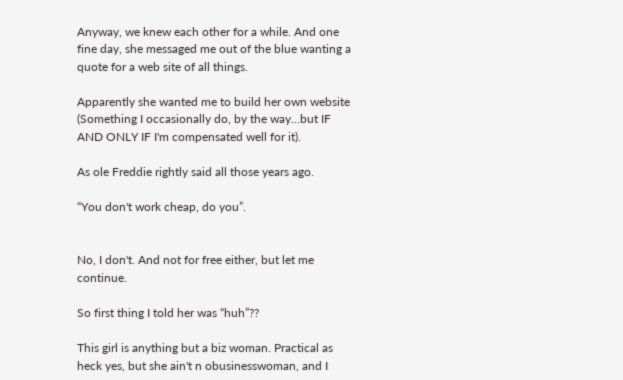Anyway, we knew each other for a while. And one fine day, she messaged me out of the blue wanting a quote for a web site of all things.

Apparently she wanted me to build her own website (Something I occasionally do, by the way...but IF AND ONLY IF I'm compensated well for it).

As ole Freddie rightly said all those years ago.

“You don't work cheap, do you”.


No, I don't. And not for free either, but let me continue.

So first thing I told her was “huh”??

This girl is anything but a biz woman. Practical as heck yes, but she ain't n obusinesswoman, and I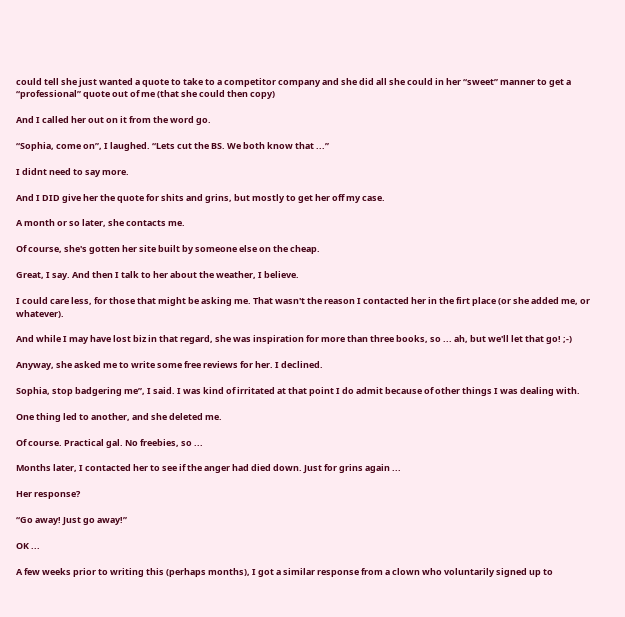could tell she just wanted a quote to take to a competitor company and she did all she could in her “sweet” manner to get a “professional” quote out of me (that she could then copy)

And I called her out on it from the word go.

“Sophia, come on”, I laughed. “Lets cut the BS. We both know that ...”

I didnt need to say more.

And I DID give her the quote for shits and grins, but mostly to get her off my case.

A month or so later, she contacts me.

Of course, she's gotten her site built by someone else on the cheap.

Great, I say. And then I talk to her about the weather, I believe.

I could care less, for those that might be asking me. That wasn't the reason I contacted her in the firt place (or she added me, or whatever).

And while I may have lost biz in that regard, she was inspiration for more than three books, so ... ah, but we'll let that go! ;-)

Anyway, she asked me to write some free reviews for her. I declined.

Sophia, stop badgering me”, I said. I was kind of irritated at that point I do admit because of other things I was dealing with.

One thing led to another, and she deleted me.

Of course. Practical gal. No freebies, so ...

Months later, I contacted her to see if the anger had died down. Just for grins again ...

Her response?

“Go away! Just go away!”

OK ...

A few weeks prior to writing this (perhaps months), I got a similar response from a clown who voluntarily signed up to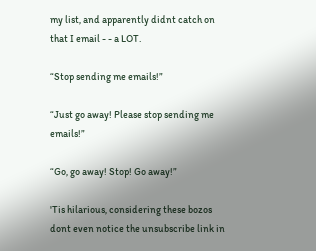my list, and apparently didnt catch on that I email - - a LOT.

“Stop sending me emails!”

“Just go away! Please stop sending me emails!”

“Go, go away! Stop! Go away!”

'Tis hilarious, considering these bozos dont even notice the unsubscribe link in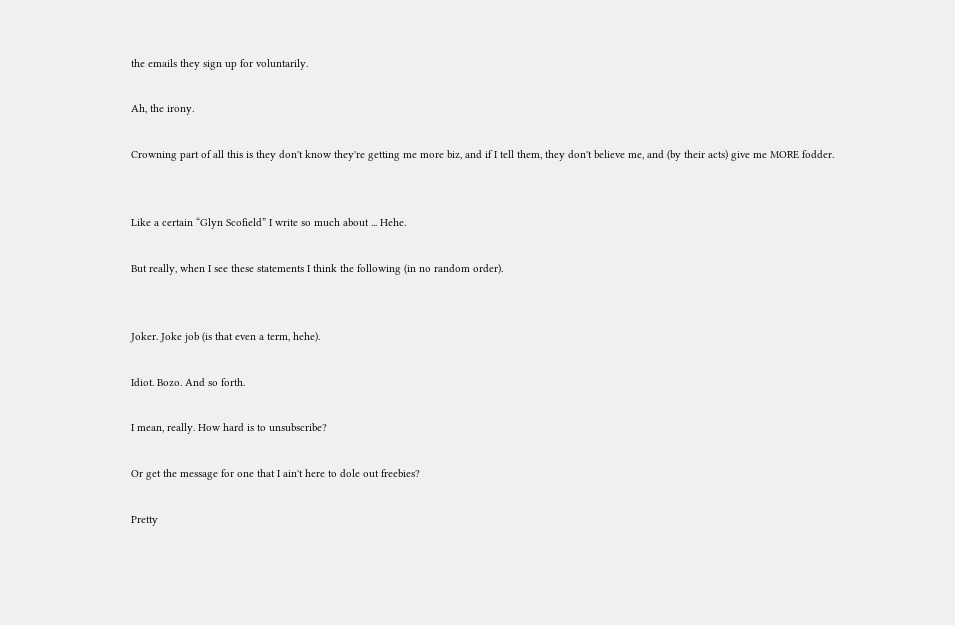the emails they sign up for voluntarily.

Ah, the irony.

Crowning part of all this is they don't know they're getting me more biz, and if I tell them, they don't believe me, and (by their acts) give me MORE fodder.


Like a certain “Glyn Scofield” I write so much about ... Hehe.

But really, when I see these statements I think the following (in no random order).


Joker. Joke job (is that even a term, hehe).

Idiot. Bozo. And so forth.

I mean, really. How hard is to unsubscribe?

Or get the message for one that I ain't here to dole out freebies?

Pretty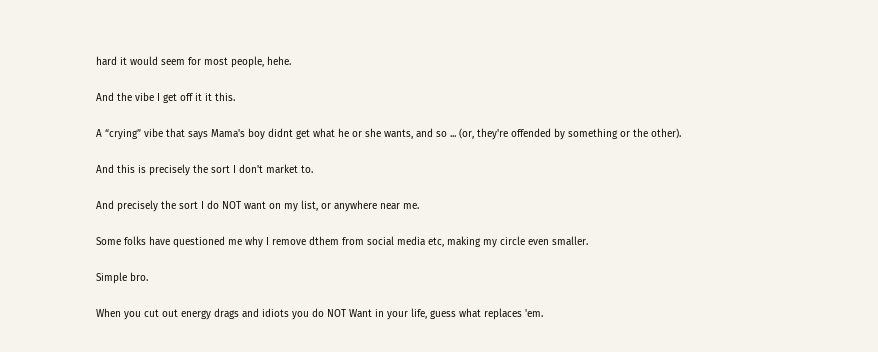hard it would seem for most people, hehe.

And the vibe I get off it it this.

A “crying” vibe that says Mama's boy didnt get what he or she wants, and so ... (or, they're offended by something or the other).

And this is precisely the sort I don't market to.

And precisely the sort I do NOT want on my list, or anywhere near me.

Some folks have questioned me why I remove dthem from social media etc, making my circle even smaller.

Simple bro.

When you cut out energy drags and idiots you do NOT Want in your life, guess what replaces 'em.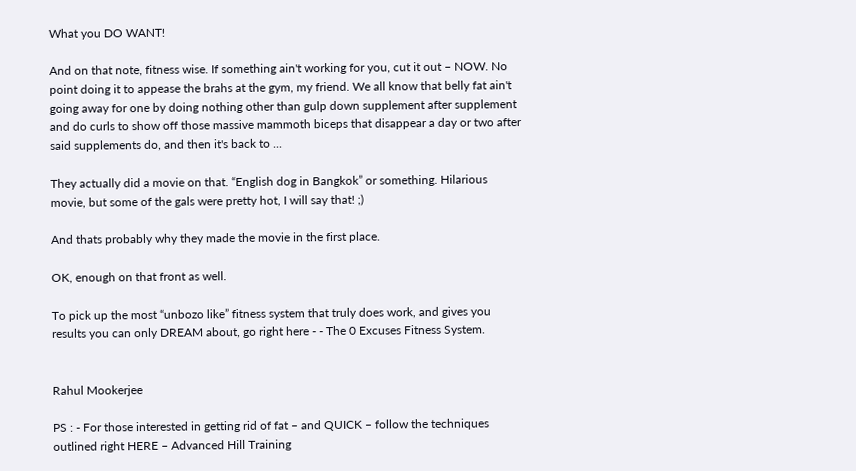What you DO WANT!

And on that note, fitness wise. If something ain't working for you, cut it out – NOW. No point doing it to appease the brahs at the gym, my friend. We all know that belly fat ain't going away for one by doing nothing other than gulp down supplement after supplement and do curls to show off those massive mammoth biceps that disappear a day or two after said supplements do, and then it's back to ...

They actually did a movie on that. “English dog in Bangkok” or something. Hilarious movie, but some of the gals were pretty hot, I will say that! ;)

And thats probably why they made the movie in the first place.

OK, enough on that front as well.

To pick up the most “unbozo like” fitness system that truly does work, and gives you results you can only DREAM about, go right here - - The 0 Excuses Fitness System.


Rahul Mookerjee

PS : - For those interested in getting rid of fat – and QUICK – follow the techniques outlined right HERE – Advanced Hill Training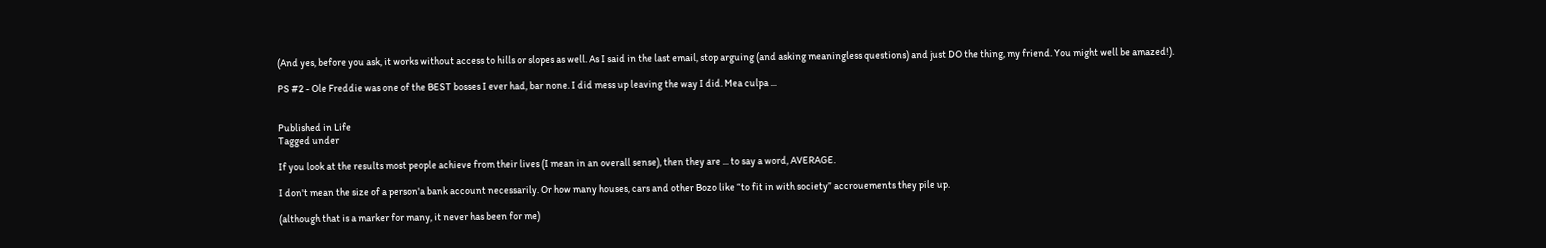(And yes, before you ask, it works without access to hills or slopes as well. As I said in the last email, stop arguing (and asking meaningless questions) and just DO the thing, my friend. You might well be amazed!).

PS #2 - Ole Freddie was one of the BEST bosses I ever had, bar none. I did mess up leaving the way I did. Mea culpa ...


Published in Life
Tagged under

If you look at the results most people achieve from their lives (I mean in an overall sense), then they are ... to say a word, AVERAGE.

I don't mean the size of a person'a bank account necessarily. Or how many houses, cars and other Bozo like “to fit in with society” accrouements they pile up.

(although that is a marker for many, it never has been for me)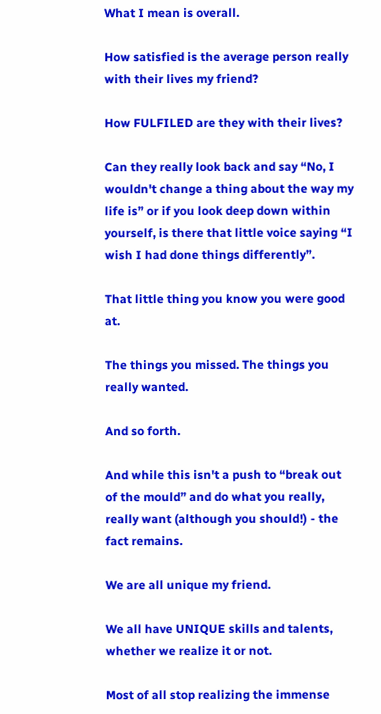What I mean is overall.

How satisfied is the average person really with their lives my friend?

How FULFILED are they with their lives?

Can they really look back and say “No, I wouldn't change a thing about the way my life is” or if you look deep down within yourself, is there that little voice saying “I wish I had done things differently”.

That little thing you know you were good at.

The things you missed. The things you really wanted.

And so forth.

And while this isn't a push to “break out of the mould” and do what you really, really want (although you should!) - the fact remains.

We are all unique my friend.

We all have UNIQUE skills and talents, whether we realize it or not.

Most of all stop realizing the immense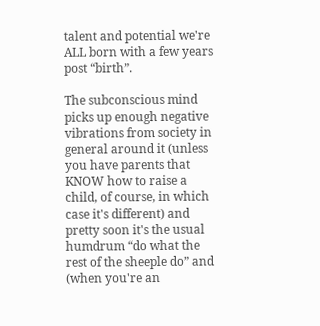talent and potential we're ALL born with a few years post “birth”.

The subconscious mind picks up enough negative vibrations from society in general around it (unless you have parents that KNOW how to raise a child, of course, in which case it's different) and pretty soon it's the usual humdrum “do what the rest of the sheeple do” and (when you're an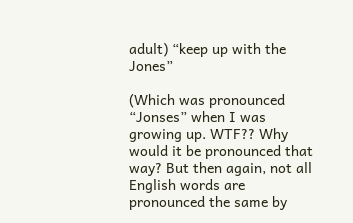adult) “keep up with the Jones”

(Which was pronounced “Jonses” when I was growing up. WTF?? Why would it be pronounced that way? But then again, not all English words are pronounced the same by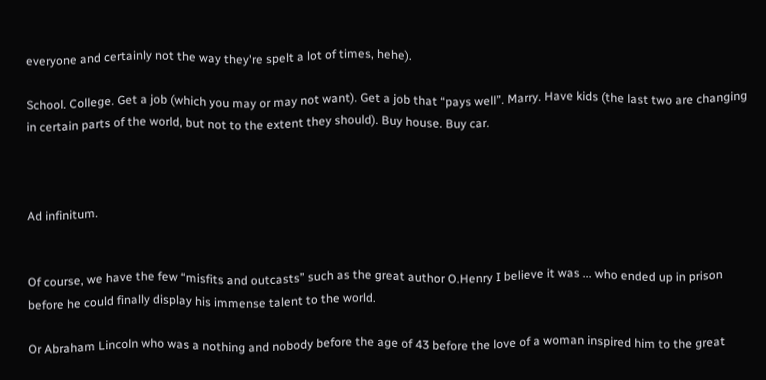everyone and certainly not the way they're spelt a lot of times, hehe).

School. College. Get a job (which you may or may not want). Get a job that “pays well”. Marry. Have kids (the last two are changing in certain parts of the world, but not to the extent they should). Buy house. Buy car.



Ad infinitum.


Of course, we have the few “misfits and outcasts” such as the great author O.Henry I believe it was ... who ended up in prison before he could finally display his immense talent to the world.

Or Abraham Lincoln who was a nothing and nobody before the age of 43 before the love of a woman inspired him to the great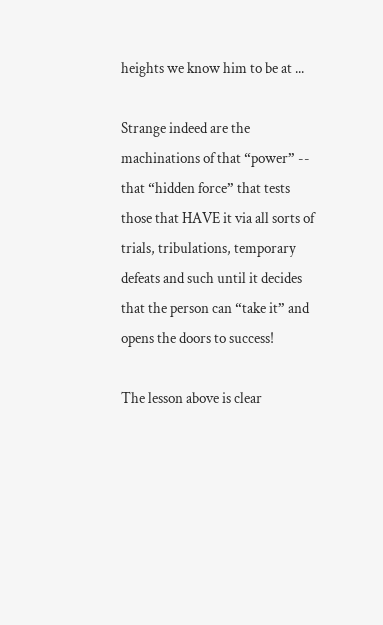heights we know him to be at ...

Strange indeed are the machinations of that “power” -- that “hidden force” that tests those that HAVE it via all sorts of trials, tribulations, temporary defeats and such until it decides that the person can “take it” and opens the doors to success!

The lesson above is clear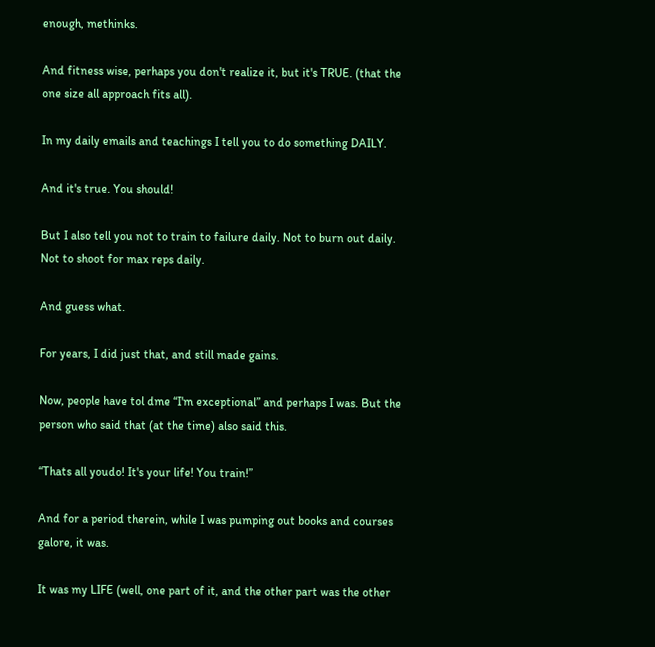enough, methinks.

And fitness wise, perhaps you don't realize it, but it's TRUE. (that the one size all approach fits all).

In my daily emails and teachings I tell you to do something DAILY.

And it's true. You should!

But I also tell you not to train to failure daily. Not to burn out daily. Not to shoot for max reps daily.

And guess what.

For years, I did just that, and still made gains.

Now, people have tol dme “I'm exceptional” and perhaps I was. But the person who said that (at the time) also said this.

“Thats all youdo! It's your life! You train!”

And for a period therein, while I was pumping out books and courses galore, it was.

It was my LIFE (well, one part of it, and the other part was the other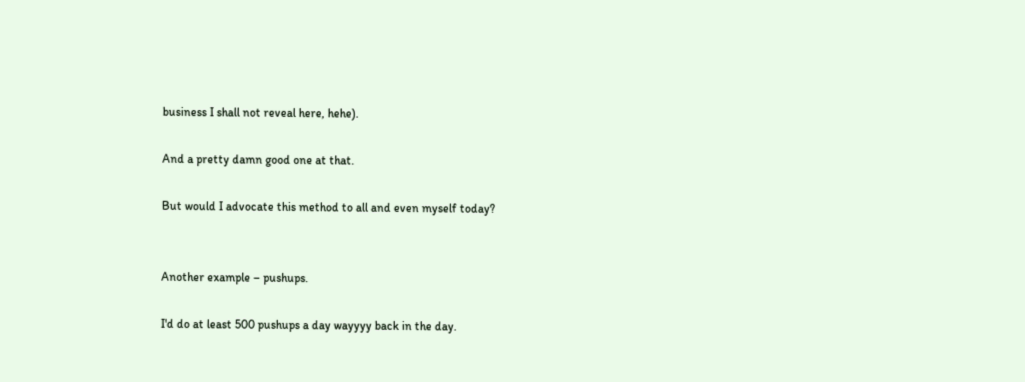business I shall not reveal here, hehe).

And a pretty damn good one at that.

But would I advocate this method to all and even myself today?


Another example – pushups.

I'd do at least 500 pushups a day wayyyy back in the day.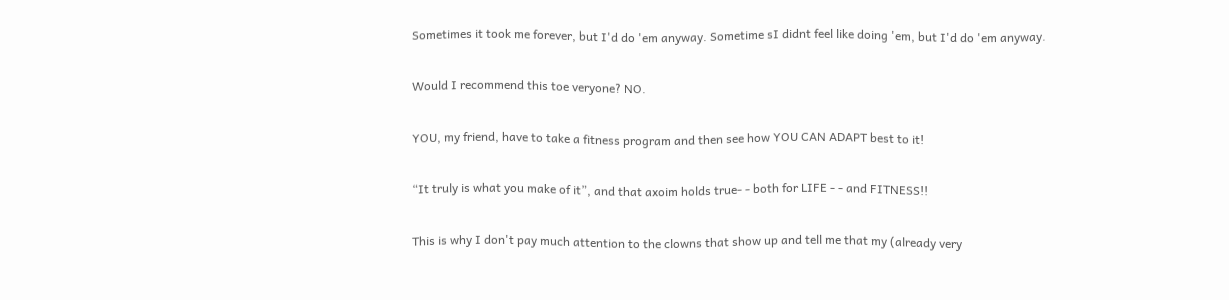Sometimes it took me forever, but I'd do 'em anyway. Sometime sI didnt feel like doing 'em, but I'd do 'em anyway.

Would I recommend this toe veryone? NO.

YOU, my friend, have to take a fitness program and then see how YOU CAN ADAPT best to it!

“It truly is what you make of it”, and that axoim holds true- - both for LIFE - - and FITNESS!!

This is why I don't pay much attention to the clowns that show up and tell me that my (already very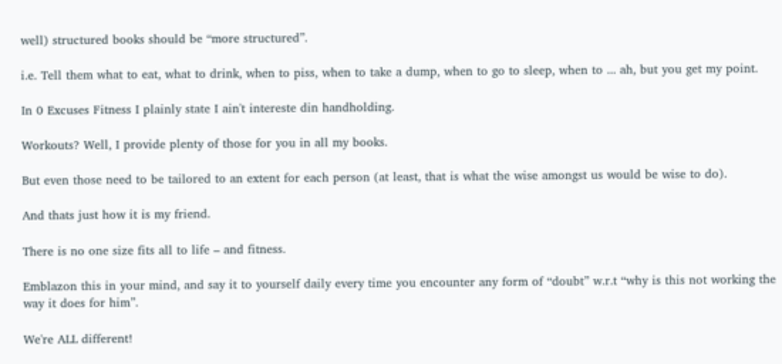well) structured books should be “more structured”.

i.e. Tell them what to eat, what to drink, when to piss, when to take a dump, when to go to sleep, when to ... ah, but you get my point.

In 0 Excuses Fitness I plainly state I ain't intereste din handholding.

Workouts? Well, I provide plenty of those for you in all my books.

But even those need to be tailored to an extent for each person (at least, that is what the wise amongst us would be wise to do).

And thats just how it is my friend.

There is no one size fits all to life – and fitness.

Emblazon this in your mind, and say it to yourself daily every time you encounter any form of “doubt” w.r.t “why is this not working the way it does for him”.

We're ALL different!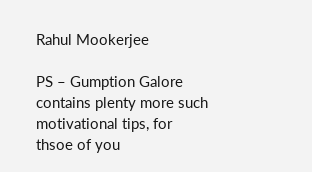Rahul Mookerjee

PS – Gumption Galore contains plenty more such motivational tips, for thsoe of you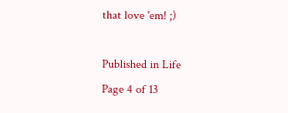that love 'em! ;)

Published in Life
Page 4 of 13